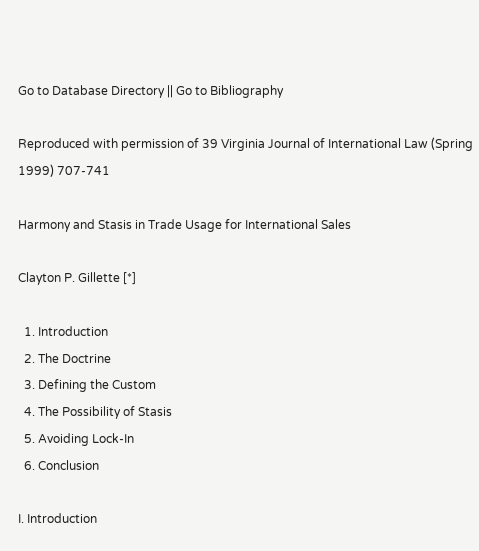Go to Database Directory || Go to Bibliography

Reproduced with permission of 39 Virginia Journal of International Law (Spring 1999) 707-741

Harmony and Stasis in Trade Usage for International Sales

Clayton P. Gillette [*]

  1. Introduction
  2. The Doctrine
  3. Defining the Custom
  4. The Possibility of Stasis
  5. Avoiding Lock-In
  6. Conclusion

I. Introduction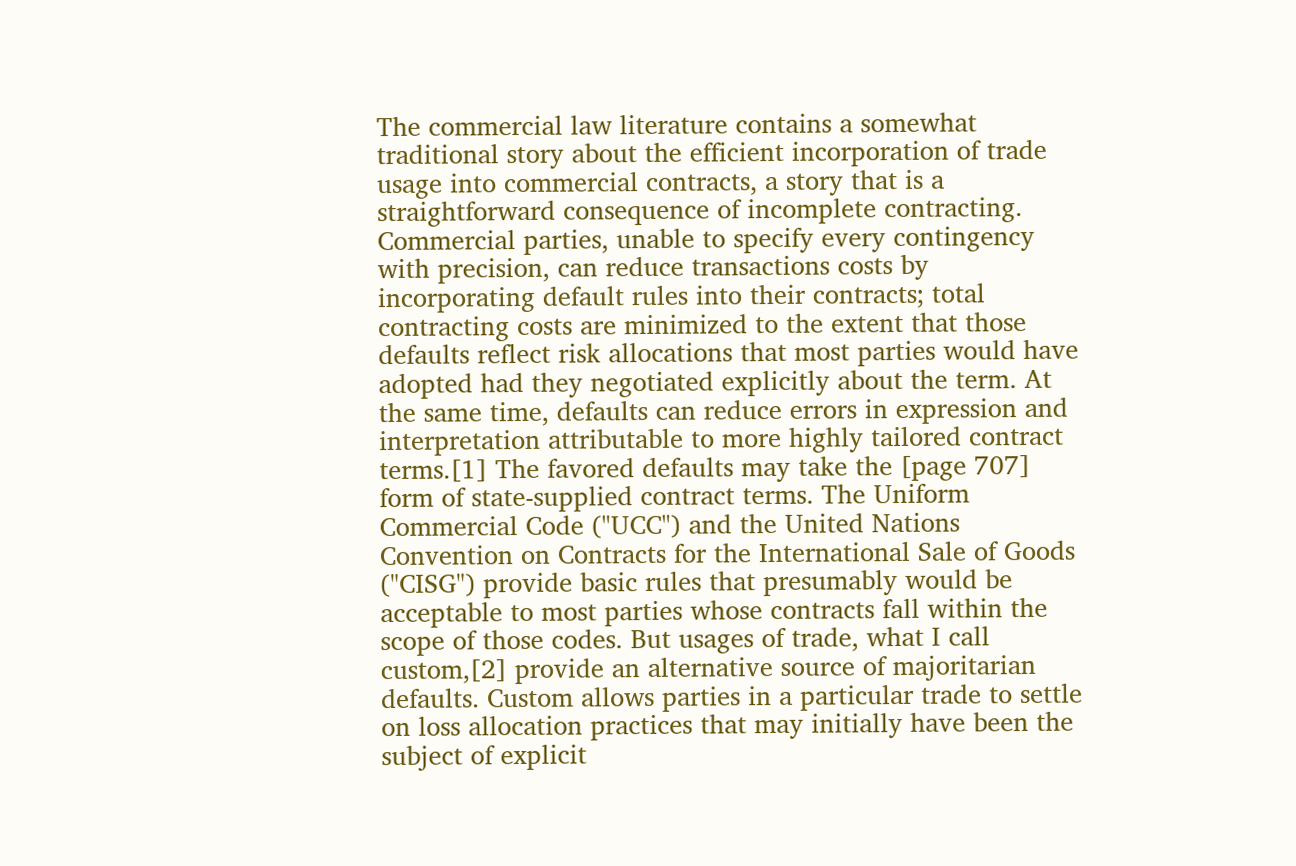The commercial law literature contains a somewhat traditional story about the efficient incorporation of trade usage into commercial contracts, a story that is a straightforward consequence of incomplete contracting. Commercial parties, unable to specify every contingency with precision, can reduce transactions costs by incorporating default rules into their contracts; total contracting costs are minimized to the extent that those defaults reflect risk allocations that most parties would have adopted had they negotiated explicitly about the term. At the same time, defaults can reduce errors in expression and interpretation attributable to more highly tailored contract terms.[1] The favored defaults may take the [page 707] form of state-supplied contract terms. The Uniform Commercial Code ("UCC") and the United Nations Convention on Contracts for the International Sale of Goods ("CISG") provide basic rules that presumably would be acceptable to most parties whose contracts fall within the scope of those codes. But usages of trade, what I call custom,[2] provide an alternative source of majoritarian defaults. Custom allows parties in a particular trade to settle on loss allocation practices that may initially have been the subject of explicit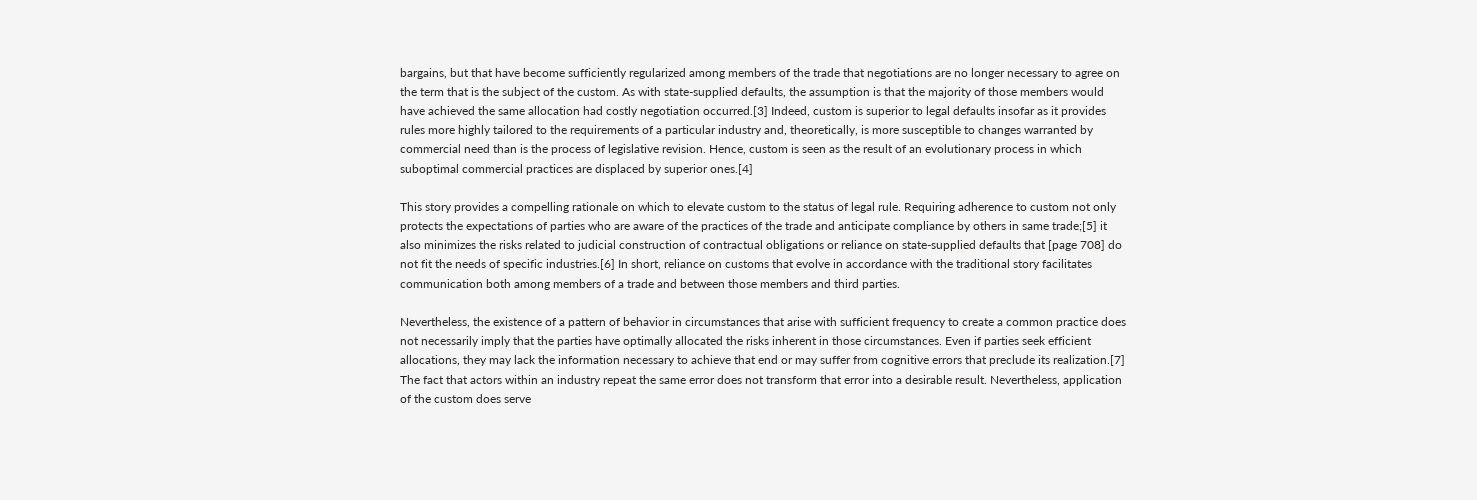bargains, but that have become sufficiently regularized among members of the trade that negotiations are no longer necessary to agree on the term that is the subject of the custom. As with state-supplied defaults, the assumption is that the majority of those members would have achieved the same allocation had costly negotiation occurred.[3] Indeed, custom is superior to legal defaults insofar as it provides rules more highly tailored to the requirements of a particular industry and, theoretically, is more susceptible to changes warranted by commercial need than is the process of legislative revision. Hence, custom is seen as the result of an evolutionary process in which suboptimal commercial practices are displaced by superior ones.[4]

This story provides a compelling rationale on which to elevate custom to the status of legal rule. Requiring adherence to custom not only protects the expectations of parties who are aware of the practices of the trade and anticipate compliance by others in same trade;[5] it also minimizes the risks related to judicial construction of contractual obligations or reliance on state-supplied defaults that [page 708] do not fit the needs of specific industries.[6] In short, reliance on customs that evolve in accordance with the traditional story facilitates communication both among members of a trade and between those members and third parties.

Nevertheless, the existence of a pattern of behavior in circumstances that arise with sufficient frequency to create a common practice does not necessarily imply that the parties have optimally allocated the risks inherent in those circumstances. Even if parties seek efficient allocations, they may lack the information necessary to achieve that end or may suffer from cognitive errors that preclude its realization.[7] The fact that actors within an industry repeat the same error does not transform that error into a desirable result. Nevertheless, application of the custom does serve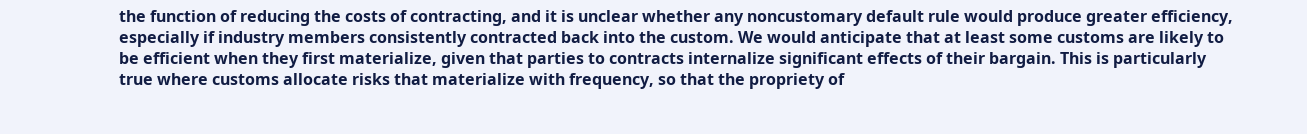the function of reducing the costs of contracting, and it is unclear whether any noncustomary default rule would produce greater efficiency, especially if industry members consistently contracted back into the custom. We would anticipate that at least some customs are likely to be efficient when they first materialize, given that parties to contracts internalize significant effects of their bargain. This is particularly true where customs allocate risks that materialize with frequency, so that the propriety of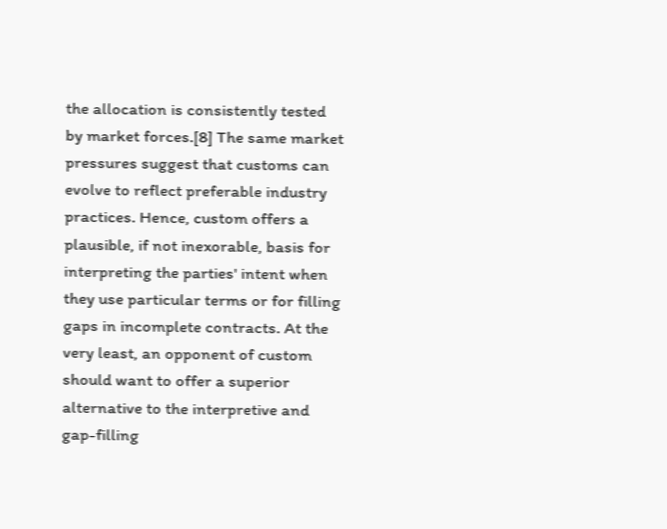the allocation is consistently tested by market forces.[8] The same market pressures suggest that customs can evolve to reflect preferable industry practices. Hence, custom offers a plausible, if not inexorable, basis for interpreting the parties' intent when they use particular terms or for filling gaps in incomplete contracts. At the very least, an opponent of custom should want to offer a superior alternative to the interpretive and gap-filling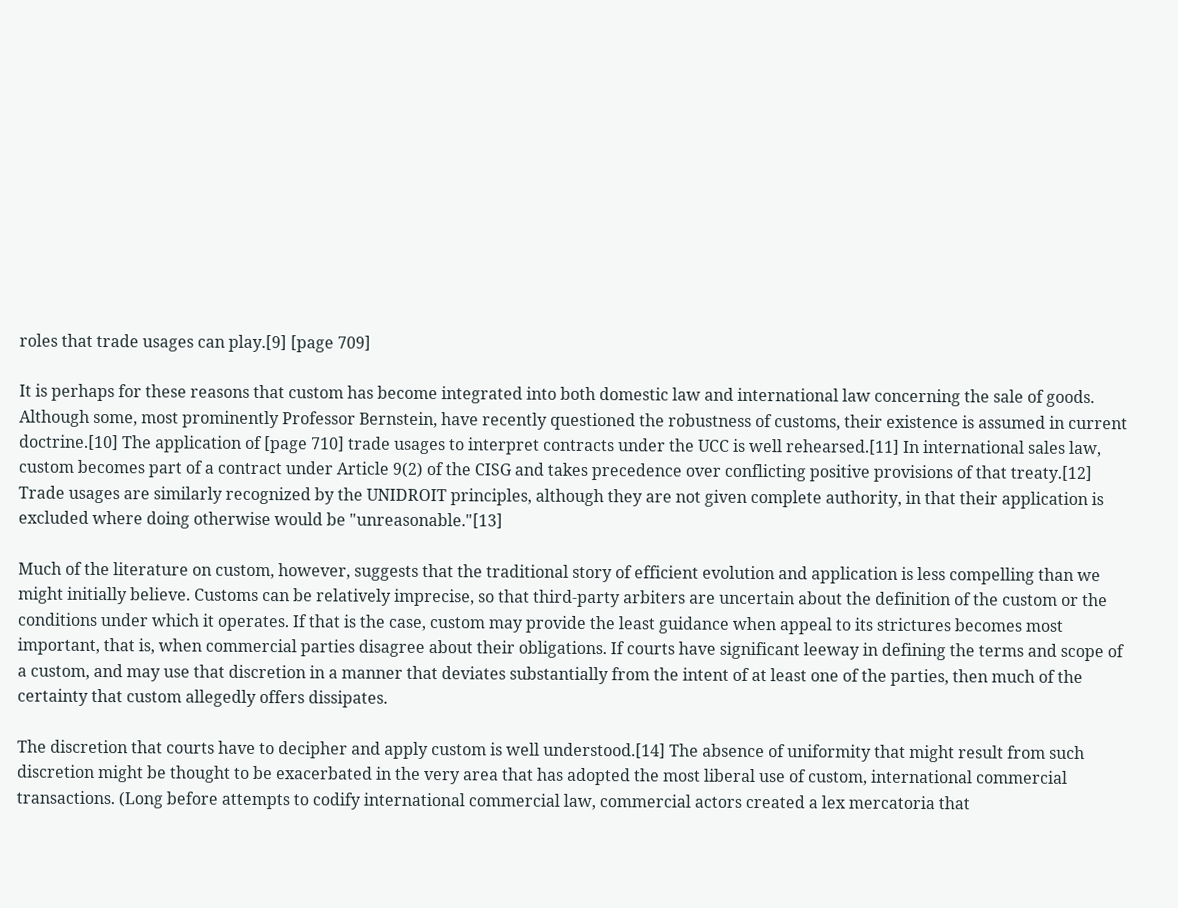roles that trade usages can play.[9] [page 709]

It is perhaps for these reasons that custom has become integrated into both domestic law and international law concerning the sale of goods. Although some, most prominently Professor Bernstein, have recently questioned the robustness of customs, their existence is assumed in current doctrine.[10] The application of [page 710] trade usages to interpret contracts under the UCC is well rehearsed.[11] In international sales law, custom becomes part of a contract under Article 9(2) of the CISG and takes precedence over conflicting positive provisions of that treaty.[12] Trade usages are similarly recognized by the UNIDROIT principles, although they are not given complete authority, in that their application is excluded where doing otherwise would be "unreasonable."[13]

Much of the literature on custom, however, suggests that the traditional story of efficient evolution and application is less compelling than we might initially believe. Customs can be relatively imprecise, so that third-party arbiters are uncertain about the definition of the custom or the conditions under which it operates. If that is the case, custom may provide the least guidance when appeal to its strictures becomes most important, that is, when commercial parties disagree about their obligations. If courts have significant leeway in defining the terms and scope of a custom, and may use that discretion in a manner that deviates substantially from the intent of at least one of the parties, then much of the certainty that custom allegedly offers dissipates.

The discretion that courts have to decipher and apply custom is well understood.[14] The absence of uniformity that might result from such discretion might be thought to be exacerbated in the very area that has adopted the most liberal use of custom, international commercial transactions. (Long before attempts to codify international commercial law, commercial actors created a lex mercatoria that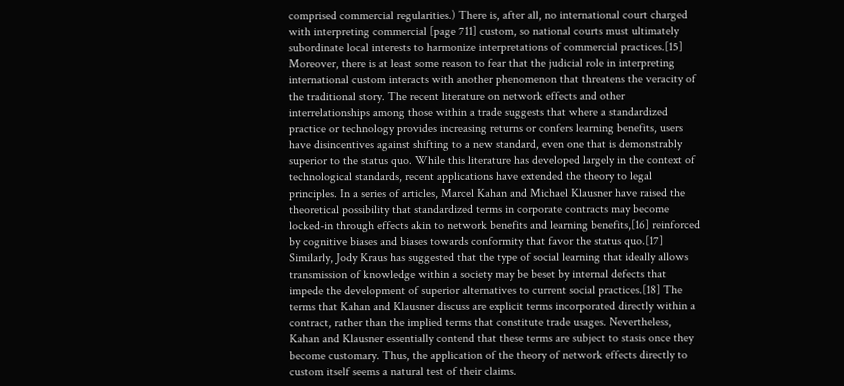comprised commercial regularities.) There is, after all, no international court charged with interpreting commercial [page 711] custom, so national courts must ultimately subordinate local interests to harmonize interpretations of commercial practices.[15] Moreover, there is at least some reason to fear that the judicial role in interpreting international custom interacts with another phenomenon that threatens the veracity of the traditional story. The recent literature on network effects and other interrelationships among those within a trade suggests that where a standardized practice or technology provides increasing returns or confers learning benefits, users have disincentives against shifting to a new standard, even one that is demonstrably superior to the status quo. While this literature has developed largely in the context of technological standards, recent applications have extended the theory to legal principles. In a series of articles, Marcel Kahan and Michael Klausner have raised the theoretical possibility that standardized terms in corporate contracts may become locked-in through effects akin to network benefits and learning benefits,[16] reinforced by cognitive biases and biases towards conformity that favor the status quo.[17] Similarly, Jody Kraus has suggested that the type of social learning that ideally allows transmission of knowledge within a society may be beset by internal defects that impede the development of superior alternatives to current social practices.[18] The terms that Kahan and Klausner discuss are explicit terms incorporated directly within a contract, rather than the implied terms that constitute trade usages. Nevertheless, Kahan and Klausner essentially contend that these terms are subject to stasis once they become customary. Thus, the application of the theory of network effects directly to custom itself seems a natural test of their claims.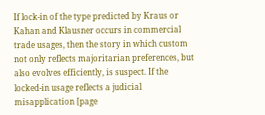If lock-in of the type predicted by Kraus or Kahan and Klausner occurs in commercial trade usages, then the story in which custom not only reflects majoritarian preferences, but also evolves efficiently, is suspect. If the locked-in usage reflects a judicial misapplication [page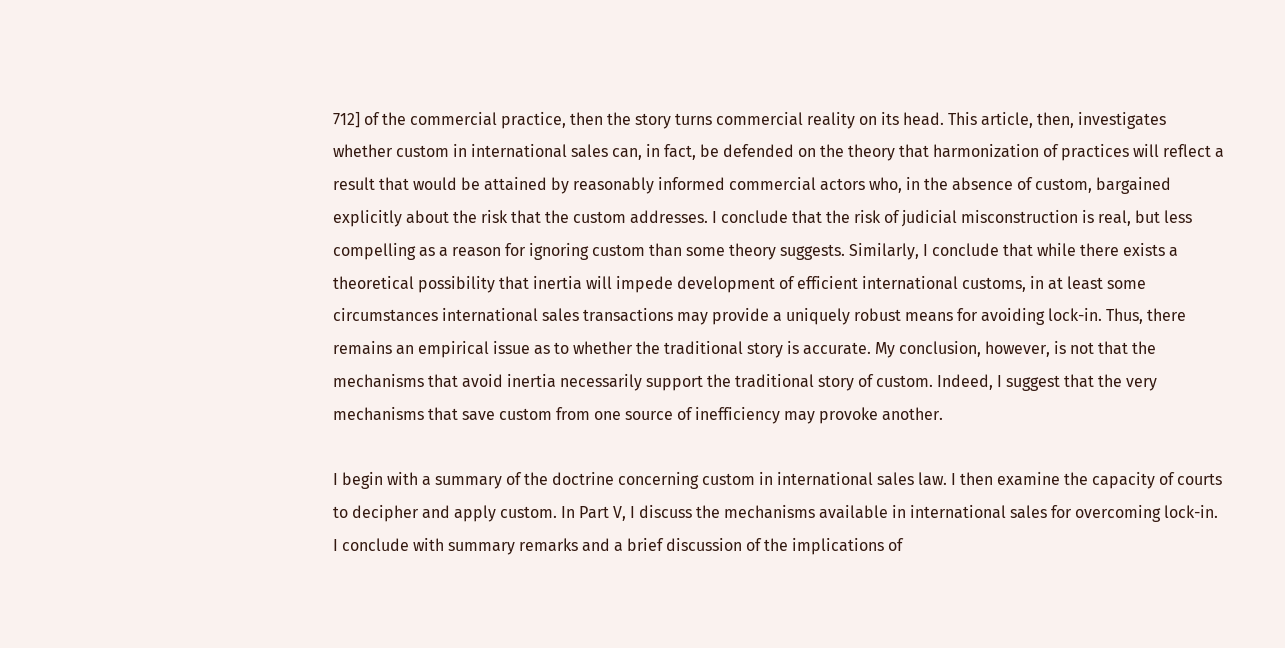712] of the commercial practice, then the story turns commercial reality on its head. This article, then, investigates whether custom in international sales can, in fact, be defended on the theory that harmonization of practices will reflect a result that would be attained by reasonably informed commercial actors who, in the absence of custom, bargained explicitly about the risk that the custom addresses. I conclude that the risk of judicial misconstruction is real, but less compelling as a reason for ignoring custom than some theory suggests. Similarly, I conclude that while there exists a theoretical possibility that inertia will impede development of efficient international customs, in at least some circumstances international sales transactions may provide a uniquely robust means for avoiding lock-in. Thus, there remains an empirical issue as to whether the traditional story is accurate. My conclusion, however, is not that the mechanisms that avoid inertia necessarily support the traditional story of custom. Indeed, I suggest that the very mechanisms that save custom from one source of inefficiency may provoke another.

I begin with a summary of the doctrine concerning custom in international sales law. I then examine the capacity of courts to decipher and apply custom. In Part V, I discuss the mechanisms available in international sales for overcoming lock-in. I conclude with summary remarks and a brief discussion of the implications of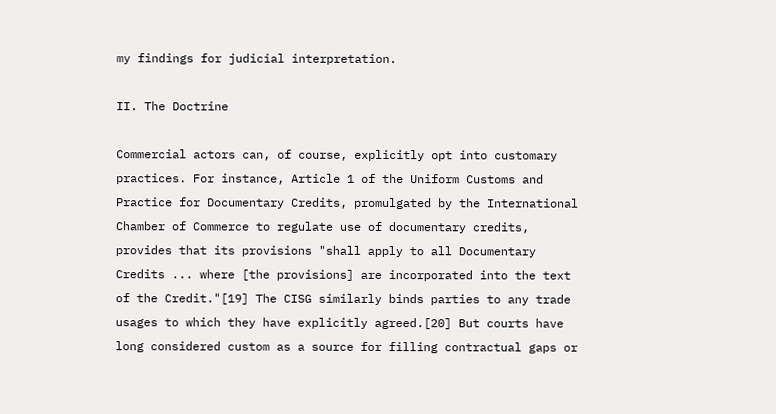my findings for judicial interpretation.

II. The Doctrine

Commercial actors can, of course, explicitly opt into customary practices. For instance, Article 1 of the Uniform Customs and Practice for Documentary Credits, promulgated by the International Chamber of Commerce to regulate use of documentary credits, provides that its provisions "shall apply to all Documentary Credits ... where [the provisions] are incorporated into the text of the Credit."[19] The CISG similarly binds parties to any trade usages to which they have explicitly agreed.[20] But courts have long considered custom as a source for filling contractual gaps or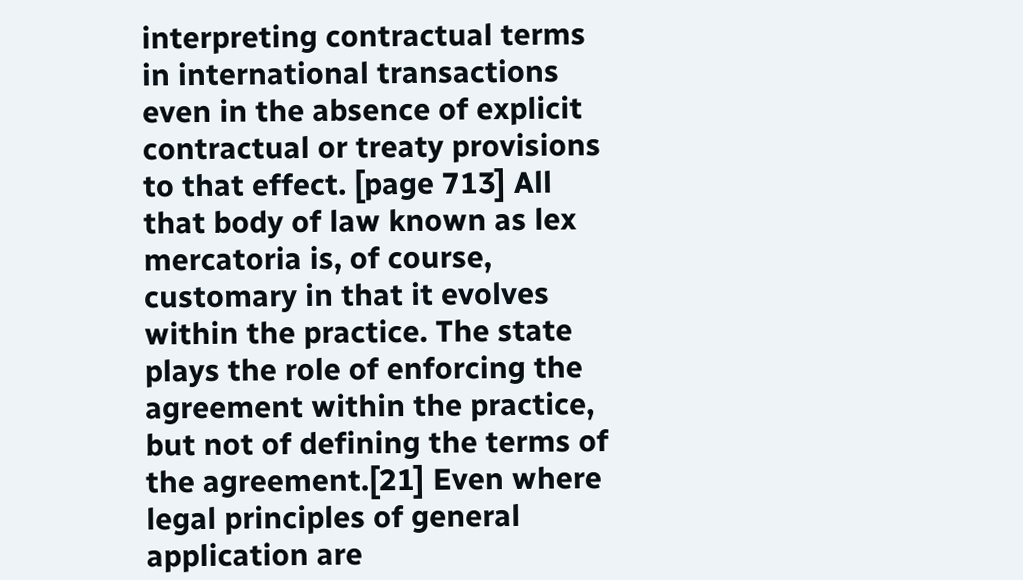interpreting contractual terms in international transactions even in the absence of explicit contractual or treaty provisions to that effect. [page 713] All that body of law known as lex mercatoria is, of course, customary in that it evolves within the practice. The state plays the role of enforcing the agreement within the practice, but not of defining the terms of the agreement.[21] Even where legal principles of general application are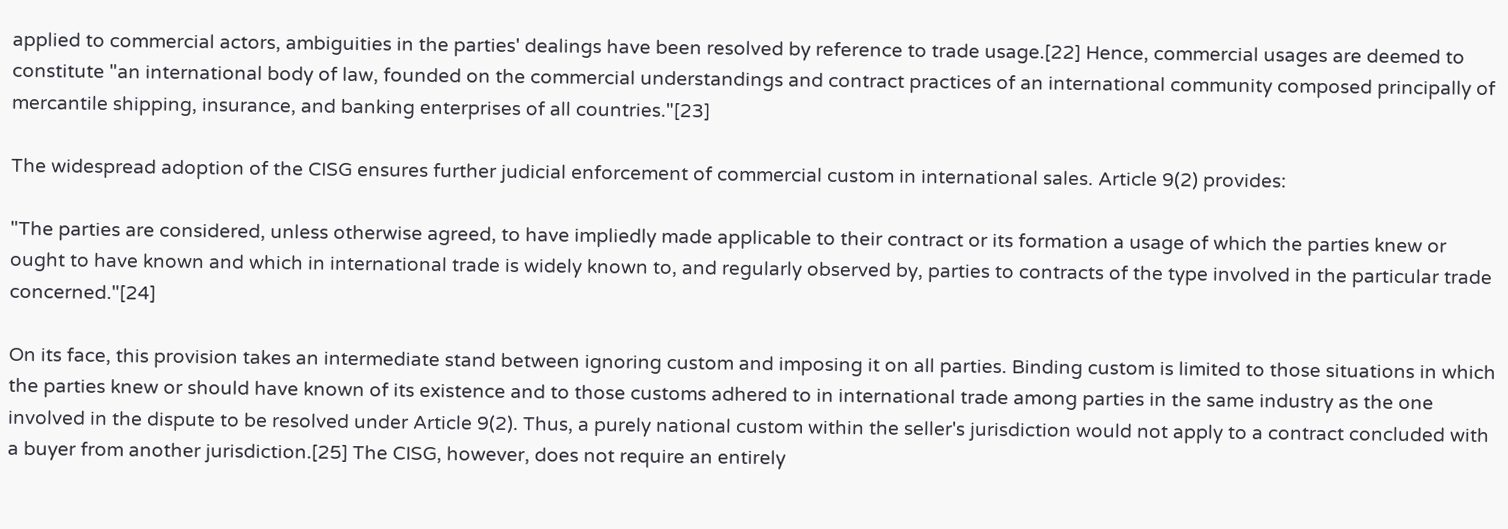applied to commercial actors, ambiguities in the parties' dealings have been resolved by reference to trade usage.[22] Hence, commercial usages are deemed to constitute "an international body of law, founded on the commercial understandings and contract practices of an international community composed principally of mercantile shipping, insurance, and banking enterprises of all countries."[23]

The widespread adoption of the CISG ensures further judicial enforcement of commercial custom in international sales. Article 9(2) provides:

"The parties are considered, unless otherwise agreed, to have impliedly made applicable to their contract or its formation a usage of which the parties knew or ought to have known and which in international trade is widely known to, and regularly observed by, parties to contracts of the type involved in the particular trade concerned."[24]

On its face, this provision takes an intermediate stand between ignoring custom and imposing it on all parties. Binding custom is limited to those situations in which the parties knew or should have known of its existence and to those customs adhered to in international trade among parties in the same industry as the one involved in the dispute to be resolved under Article 9(2). Thus, a purely national custom within the seller's jurisdiction would not apply to a contract concluded with a buyer from another jurisdiction.[25] The CISG, however, does not require an entirely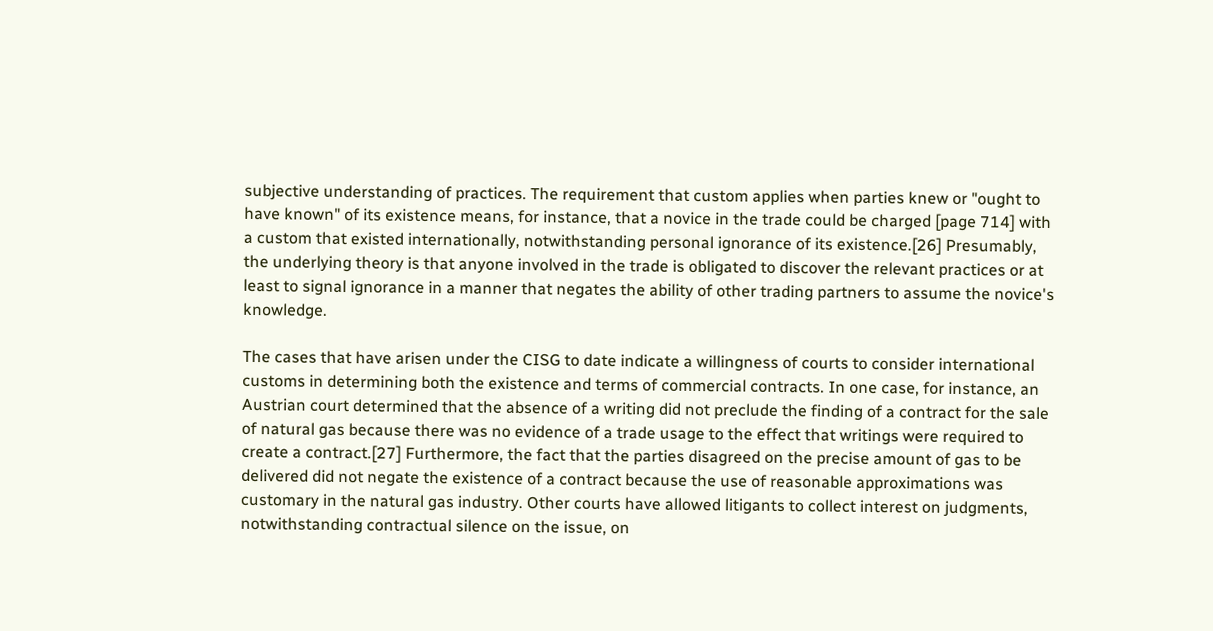subjective understanding of practices. The requirement that custom applies when parties knew or "ought to have known" of its existence means, for instance, that a novice in the trade could be charged [page 714] with a custom that existed internationally, notwithstanding personal ignorance of its existence.[26] Presumably, the underlying theory is that anyone involved in the trade is obligated to discover the relevant practices or at least to signal ignorance in a manner that negates the ability of other trading partners to assume the novice's knowledge.

The cases that have arisen under the CISG to date indicate a willingness of courts to consider international customs in determining both the existence and terms of commercial contracts. In one case, for instance, an Austrian court determined that the absence of a writing did not preclude the finding of a contract for the sale of natural gas because there was no evidence of a trade usage to the effect that writings were required to create a contract.[27] Furthermore, the fact that the parties disagreed on the precise amount of gas to be delivered did not negate the existence of a contract because the use of reasonable approximations was customary in the natural gas industry. Other courts have allowed litigants to collect interest on judgments, notwithstanding contractual silence on the issue, on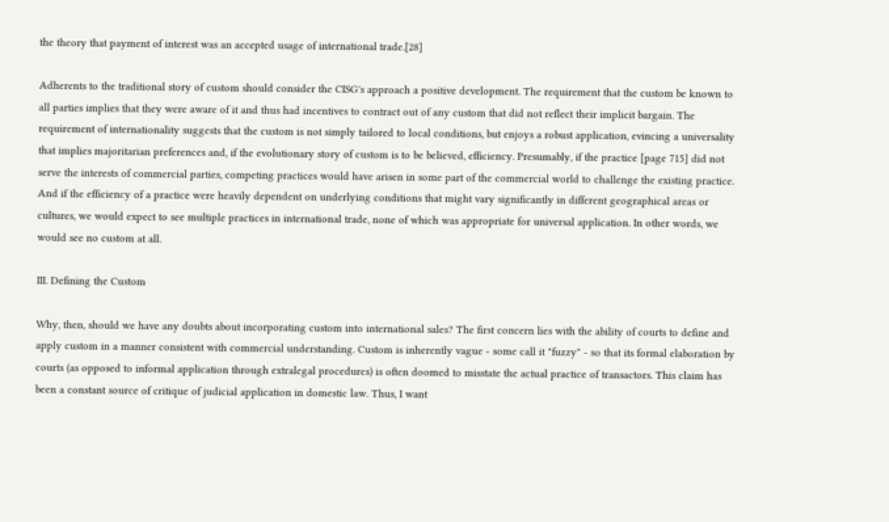the theory that payment of interest was an accepted usage of international trade.[28]

Adherents to the traditional story of custom should consider the CISG's approach a positive development. The requirement that the custom be known to all parties implies that they were aware of it and thus had incentives to contract out of any custom that did not reflect their implicit bargain. The requirement of internationality suggests that the custom is not simply tailored to local conditions, but enjoys a robust application, evincing a universality that implies majoritarian preferences and, if the evolutionary story of custom is to be believed, efficiency. Presumably, if the practice [page 715] did not serve the interests of commercial parties, competing practices would have arisen in some part of the commercial world to challenge the existing practice. And if the efficiency of a practice were heavily dependent on underlying conditions that might vary significantly in different geographical areas or cultures, we would expect to see multiple practices in international trade, none of which was appropriate for universal application. In other words, we would see no custom at all.

III. Defining the Custom

Why, then, should we have any doubts about incorporating custom into international sales? The first concern lies with the ability of courts to define and apply custom in a manner consistent with commercial understanding. Custom is inherently vague - some call it "fuzzy" - so that its formal elaboration by courts (as opposed to informal application through extralegal procedures) is often doomed to misstate the actual practice of transactors. This claim has been a constant source of critique of judicial application in domestic law. Thus, I want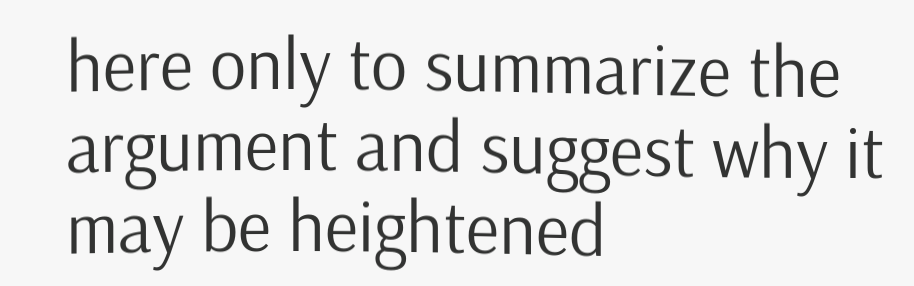here only to summarize the argument and suggest why it may be heightened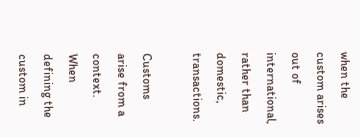when the custom arises out of international, rather than domestic, transactions.

Customs arise from a context. When defining the custom in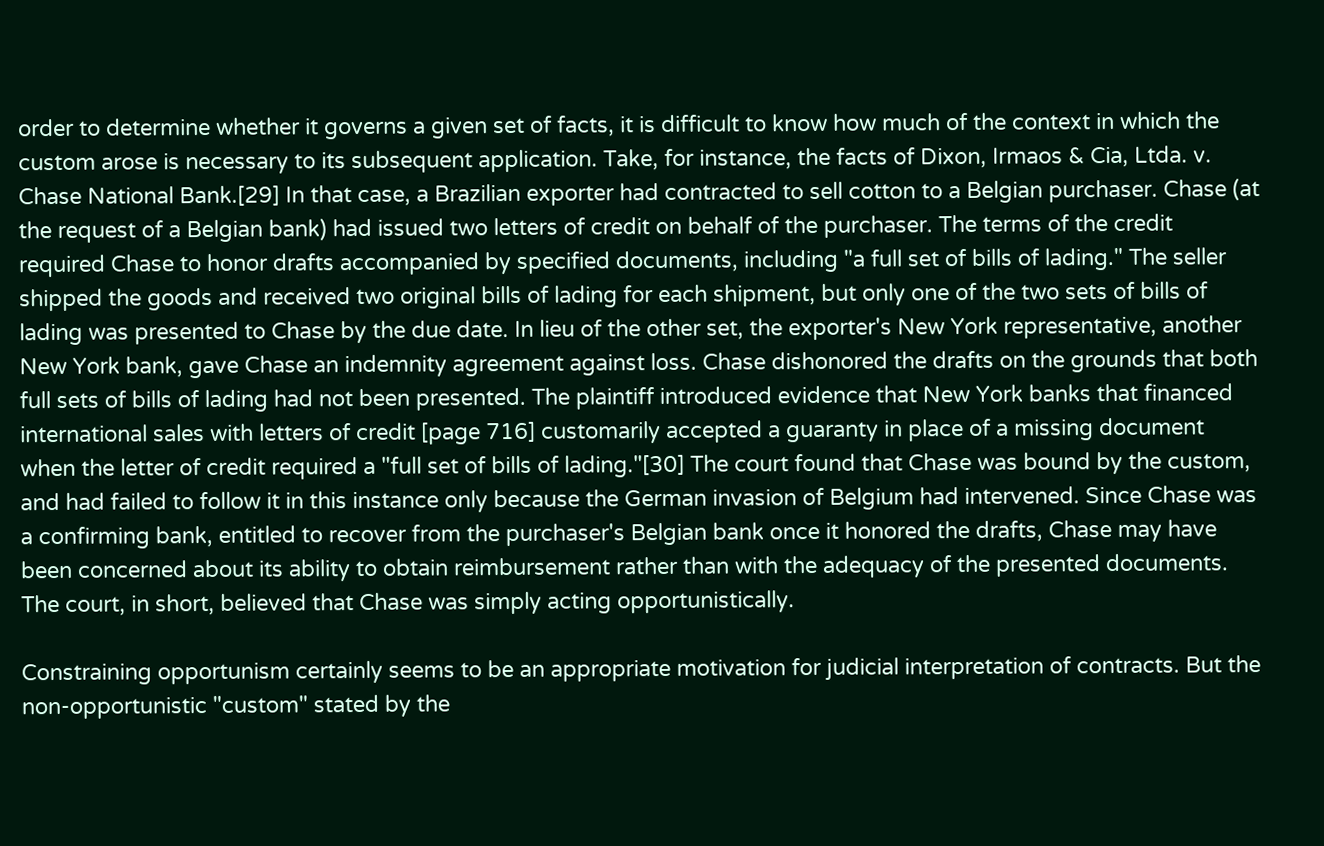order to determine whether it governs a given set of facts, it is difficult to know how much of the context in which the custom arose is necessary to its subsequent application. Take, for instance, the facts of Dixon, Irmaos & Cia, Ltda. v. Chase National Bank.[29] In that case, a Brazilian exporter had contracted to sell cotton to a Belgian purchaser. Chase (at the request of a Belgian bank) had issued two letters of credit on behalf of the purchaser. The terms of the credit required Chase to honor drafts accompanied by specified documents, including "a full set of bills of lading." The seller shipped the goods and received two original bills of lading for each shipment, but only one of the two sets of bills of lading was presented to Chase by the due date. In lieu of the other set, the exporter's New York representative, another New York bank, gave Chase an indemnity agreement against loss. Chase dishonored the drafts on the grounds that both full sets of bills of lading had not been presented. The plaintiff introduced evidence that New York banks that financed international sales with letters of credit [page 716] customarily accepted a guaranty in place of a missing document when the letter of credit required a "full set of bills of lading."[30] The court found that Chase was bound by the custom, and had failed to follow it in this instance only because the German invasion of Belgium had intervened. Since Chase was a confirming bank, entitled to recover from the purchaser's Belgian bank once it honored the drafts, Chase may have been concerned about its ability to obtain reimbursement rather than with the adequacy of the presented documents. The court, in short, believed that Chase was simply acting opportunistically.

Constraining opportunism certainly seems to be an appropriate motivation for judicial interpretation of contracts. But the non-opportunistic "custom" stated by the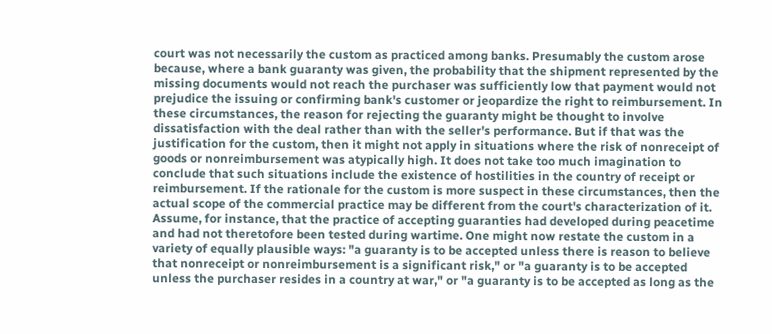court was not necessarily the custom as practiced among banks. Presumably the custom arose because, where a bank guaranty was given, the probability that the shipment represented by the missing documents would not reach the purchaser was sufficiently low that payment would not prejudice the issuing or confirming bank's customer or jeopardize the right to reimbursement. In these circumstances, the reason for rejecting the guaranty might be thought to involve dissatisfaction with the deal rather than with the seller's performance. But if that was the justification for the custom, then it might not apply in situations where the risk of nonreceipt of goods or nonreimbursement was atypically high. It does not take too much imagination to conclude that such situations include the existence of hostilities in the country of receipt or reimbursement. If the rationale for the custom is more suspect in these circumstances, then the actual scope of the commercial practice may be different from the court's characterization of it. Assume, for instance, that the practice of accepting guaranties had developed during peacetime and had not theretofore been tested during wartime. One might now restate the custom in a variety of equally plausible ways: "a guaranty is to be accepted unless there is reason to believe that nonreceipt or nonreimbursement is a significant risk," or "a guaranty is to be accepted unless the purchaser resides in a country at war," or "a guaranty is to be accepted as long as the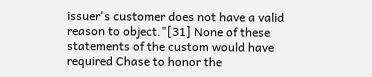issuer's customer does not have a valid reason to object."[31] None of these statements of the custom would have required Chase to honor the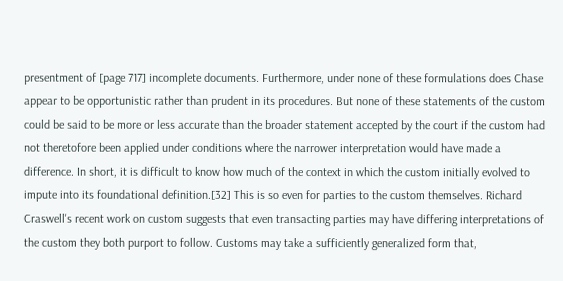presentment of [page 717] incomplete documents. Furthermore, under none of these formulations does Chase appear to be opportunistic rather than prudent in its procedures. But none of these statements of the custom could be said to be more or less accurate than the broader statement accepted by the court if the custom had not theretofore been applied under conditions where the narrower interpretation would have made a difference. In short, it is difficult to know how much of the context in which the custom initially evolved to impute into its foundational definition.[32] This is so even for parties to the custom themselves. Richard Craswell's recent work on custom suggests that even transacting parties may have differing interpretations of the custom they both purport to follow. Customs may take a sufficiently generalized form that,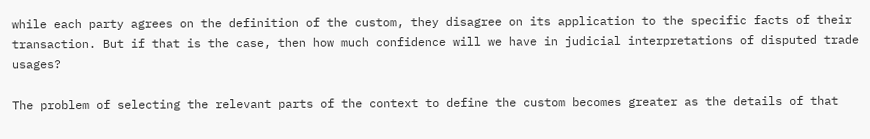while each party agrees on the definition of the custom, they disagree on its application to the specific facts of their transaction. But if that is the case, then how much confidence will we have in judicial interpretations of disputed trade usages?

The problem of selecting the relevant parts of the context to define the custom becomes greater as the details of that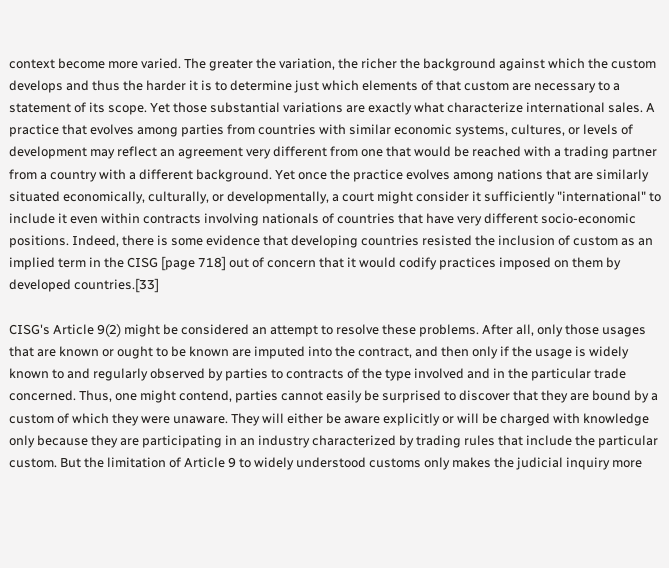context become more varied. The greater the variation, the richer the background against which the custom develops and thus the harder it is to determine just which elements of that custom are necessary to a statement of its scope. Yet those substantial variations are exactly what characterize international sales. A practice that evolves among parties from countries with similar economic systems, cultures, or levels of development may reflect an agreement very different from one that would be reached with a trading partner from a country with a different background. Yet once the practice evolves among nations that are similarly situated economically, culturally, or developmentally, a court might consider it sufficiently "international" to include it even within contracts involving nationals of countries that have very different socio-economic positions. Indeed, there is some evidence that developing countries resisted the inclusion of custom as an implied term in the CISG [page 718] out of concern that it would codify practices imposed on them by developed countries.[33]

CISG's Article 9(2) might be considered an attempt to resolve these problems. After all, only those usages that are known or ought to be known are imputed into the contract, and then only if the usage is widely known to and regularly observed by parties to contracts of the type involved and in the particular trade concerned. Thus, one might contend, parties cannot easily be surprised to discover that they are bound by a custom of which they were unaware. They will either be aware explicitly or will be charged with knowledge only because they are participating in an industry characterized by trading rules that include the particular custom. But the limitation of Article 9 to widely understood customs only makes the judicial inquiry more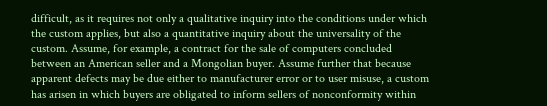difficult, as it requires not only a qualitative inquiry into the conditions under which the custom applies, but also a quantitative inquiry about the universality of the custom. Assume, for example, a contract for the sale of computers concluded between an American seller and a Mongolian buyer. Assume further that because apparent defects may be due either to manufacturer error or to user misuse, a custom has arisen in which buyers are obligated to inform sellers of nonconformity within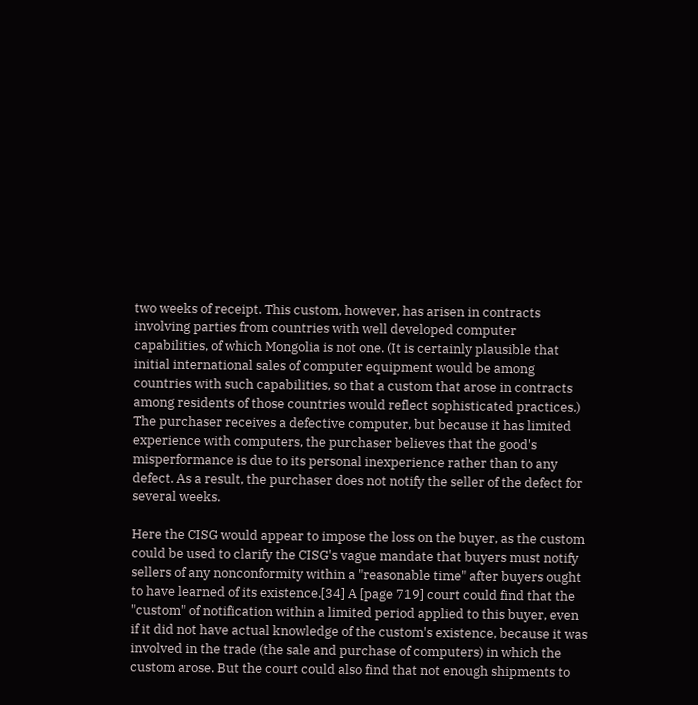two weeks of receipt. This custom, however, has arisen in contracts involving parties from countries with well developed computer capabilities, of which Mongolia is not one. (It is certainly plausible that initial international sales of computer equipment would be among countries with such capabilities, so that a custom that arose in contracts among residents of those countries would reflect sophisticated practices.) The purchaser receives a defective computer, but because it has limited experience with computers, the purchaser believes that the good's misperformance is due to its personal inexperience rather than to any defect. As a result, the purchaser does not notify the seller of the defect for several weeks.

Here the CISG would appear to impose the loss on the buyer, as the custom could be used to clarify the CISG's vague mandate that buyers must notify sellers of any nonconformity within a "reasonable time" after buyers ought to have learned of its existence.[34] A [page 719] court could find that the "custom" of notification within a limited period applied to this buyer, even if it did not have actual knowledge of the custom's existence, because it was involved in the trade (the sale and purchase of computers) in which the custom arose. But the court could also find that not enough shipments to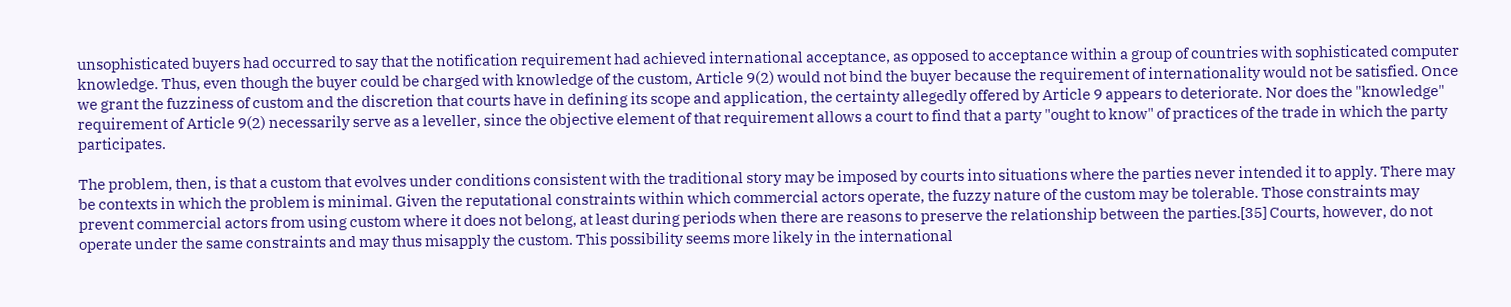unsophisticated buyers had occurred to say that the notification requirement had achieved international acceptance, as opposed to acceptance within a group of countries with sophisticated computer knowledge. Thus, even though the buyer could be charged with knowledge of the custom, Article 9(2) would not bind the buyer because the requirement of internationality would not be satisfied. Once we grant the fuzziness of custom and the discretion that courts have in defining its scope and application, the certainty allegedly offered by Article 9 appears to deteriorate. Nor does the "knowledge" requirement of Article 9(2) necessarily serve as a leveller, since the objective element of that requirement allows a court to find that a party "ought to know" of practices of the trade in which the party participates.

The problem, then, is that a custom that evolves under conditions consistent with the traditional story may be imposed by courts into situations where the parties never intended it to apply. There may be contexts in which the problem is minimal. Given the reputational constraints within which commercial actors operate, the fuzzy nature of the custom may be tolerable. Those constraints may prevent commercial actors from using custom where it does not belong, at least during periods when there are reasons to preserve the relationship between the parties.[35] Courts, however, do not operate under the same constraints and may thus misapply the custom. This possibility seems more likely in the international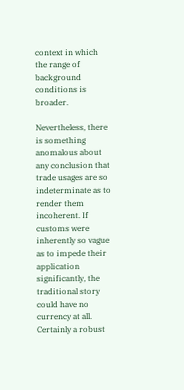context in which the range of background conditions is broader.

Nevertheless, there is something anomalous about any conclusion that trade usages are so indeterminate as to render them incoherent. If customs were inherently so vague as to impede their application significantly, the traditional story could have no currency at all. Certainly a robust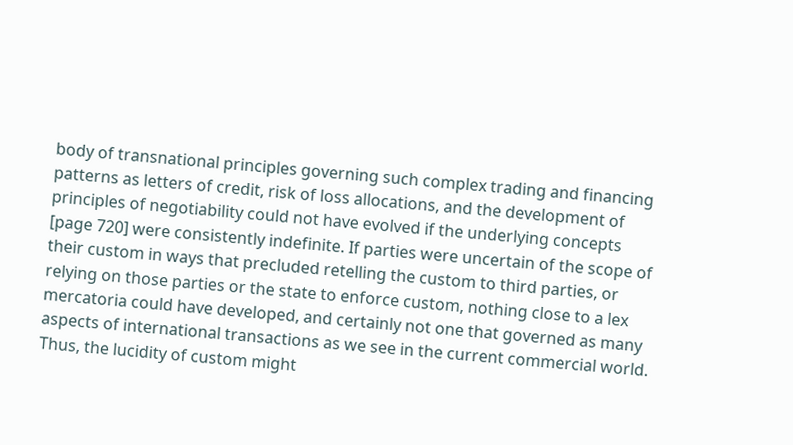body of transnational principles governing such complex trading and financing patterns as letters of credit, risk of loss allocations, and the development of principles of negotiability could not have evolved if the underlying concepts [page 720] were consistently indefinite. If parties were uncertain of the scope of their custom in ways that precluded retelling the custom to third parties, or relying on those parties or the state to enforce custom, nothing close to a lex mercatoria could have developed, and certainly not one that governed as many aspects of international transactions as we see in the current commercial world. Thus, the lucidity of custom might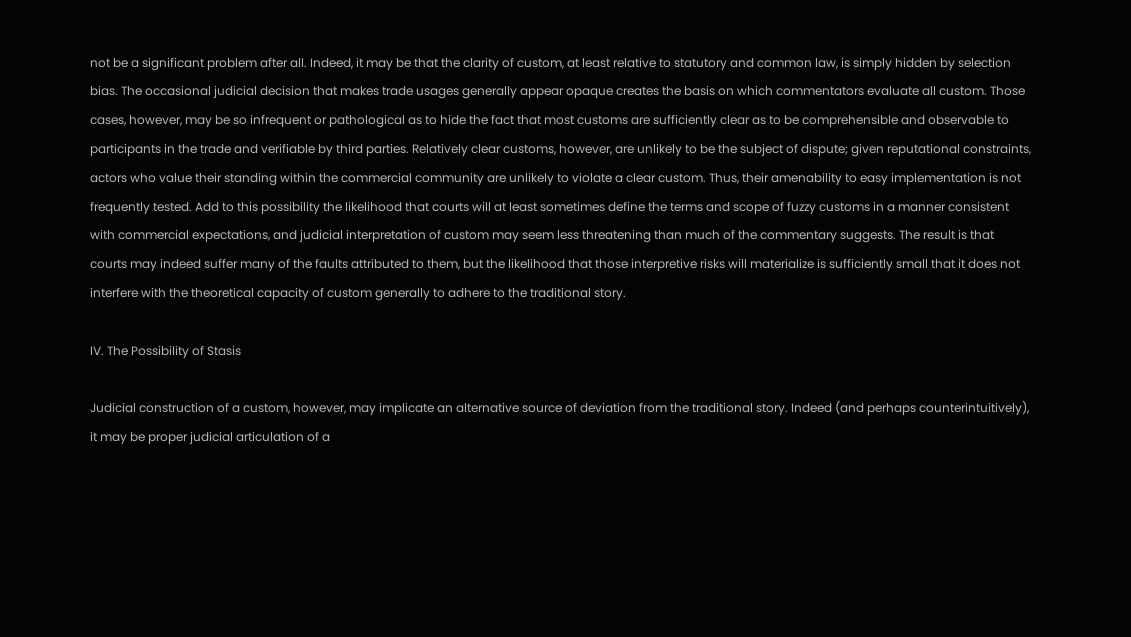not be a significant problem after all. Indeed, it may be that the clarity of custom, at least relative to statutory and common law, is simply hidden by selection bias. The occasional judicial decision that makes trade usages generally appear opaque creates the basis on which commentators evaluate all custom. Those cases, however, may be so infrequent or pathological as to hide the fact that most customs are sufficiently clear as to be comprehensible and observable to participants in the trade and verifiable by third parties. Relatively clear customs, however, are unlikely to be the subject of dispute; given reputational constraints, actors who value their standing within the commercial community are unlikely to violate a clear custom. Thus, their amenability to easy implementation is not frequently tested. Add to this possibility the likelihood that courts will at least sometimes define the terms and scope of fuzzy customs in a manner consistent with commercial expectations, and judicial interpretation of custom may seem less threatening than much of the commentary suggests. The result is that courts may indeed suffer many of the faults attributed to them, but the likelihood that those interpretive risks will materialize is sufficiently small that it does not interfere with the theoretical capacity of custom generally to adhere to the traditional story.

IV. The Possibility of Stasis

Judicial construction of a custom, however, may implicate an alternative source of deviation from the traditional story. Indeed (and perhaps counterintuitively), it may be proper judicial articulation of a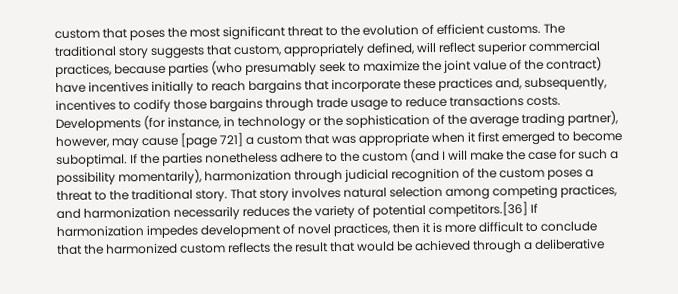custom that poses the most significant threat to the evolution of efficient customs. The traditional story suggests that custom, appropriately defined, will reflect superior commercial practices, because parties (who presumably seek to maximize the joint value of the contract) have incentives initially to reach bargains that incorporate these practices and, subsequently, incentives to codify those bargains through trade usage to reduce transactions costs. Developments (for instance, in technology or the sophistication of the average trading partner), however, may cause [page 721] a custom that was appropriate when it first emerged to become suboptimal. If the parties nonetheless adhere to the custom (and I will make the case for such a possibility momentarily), harmonization through judicial recognition of the custom poses a threat to the traditional story. That story involves natural selection among competing practices, and harmonization necessarily reduces the variety of potential competitors.[36] If harmonization impedes development of novel practices, then it is more difficult to conclude that the harmonized custom reflects the result that would be achieved through a deliberative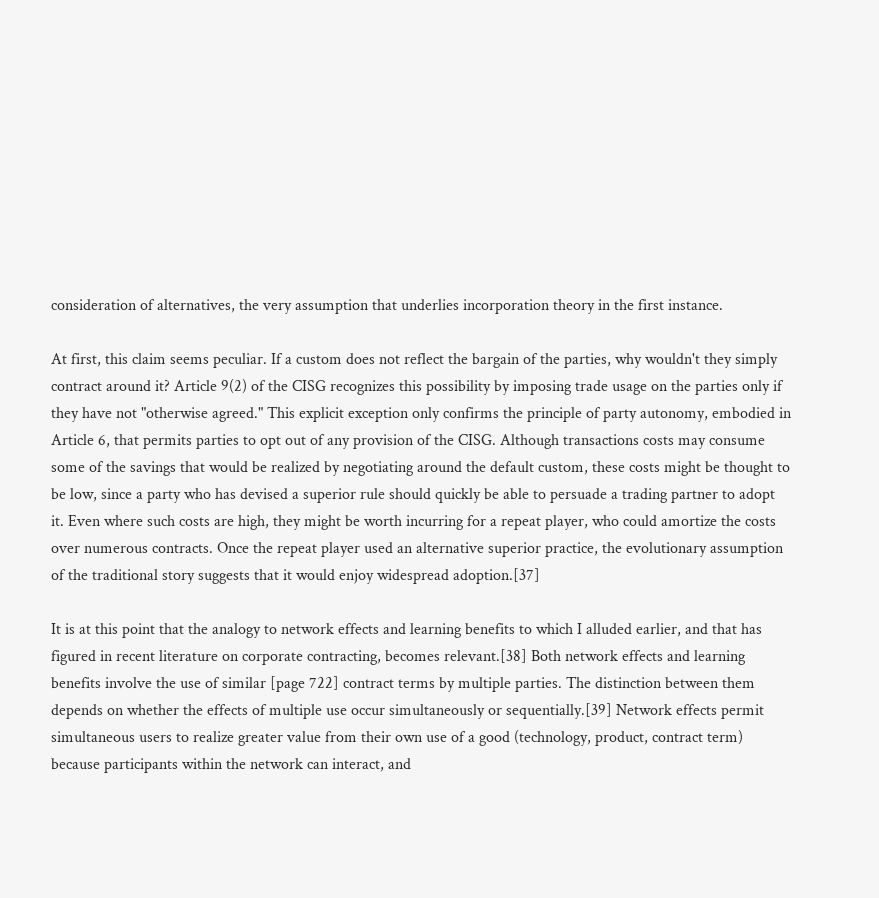consideration of alternatives, the very assumption that underlies incorporation theory in the first instance.

At first, this claim seems peculiar. If a custom does not reflect the bargain of the parties, why wouldn't they simply contract around it? Article 9(2) of the CISG recognizes this possibility by imposing trade usage on the parties only if they have not "otherwise agreed." This explicit exception only confirms the principle of party autonomy, embodied in Article 6, that permits parties to opt out of any provision of the CISG. Although transactions costs may consume some of the savings that would be realized by negotiating around the default custom, these costs might be thought to be low, since a party who has devised a superior rule should quickly be able to persuade a trading partner to adopt it. Even where such costs are high, they might be worth incurring for a repeat player, who could amortize the costs over numerous contracts. Once the repeat player used an alternative superior practice, the evolutionary assumption of the traditional story suggests that it would enjoy widespread adoption.[37]

It is at this point that the analogy to network effects and learning benefits to which I alluded earlier, and that has figured in recent literature on corporate contracting, becomes relevant.[38] Both network effects and learning benefits involve the use of similar [page 722] contract terms by multiple parties. The distinction between them depends on whether the effects of multiple use occur simultaneously or sequentially.[39] Network effects permit simultaneous users to realize greater value from their own use of a good (technology, product, contract term) because participants within the network can interact, and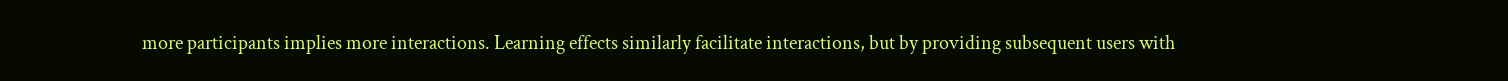more participants implies more interactions. Learning effects similarly facilitate interactions, but by providing subsequent users with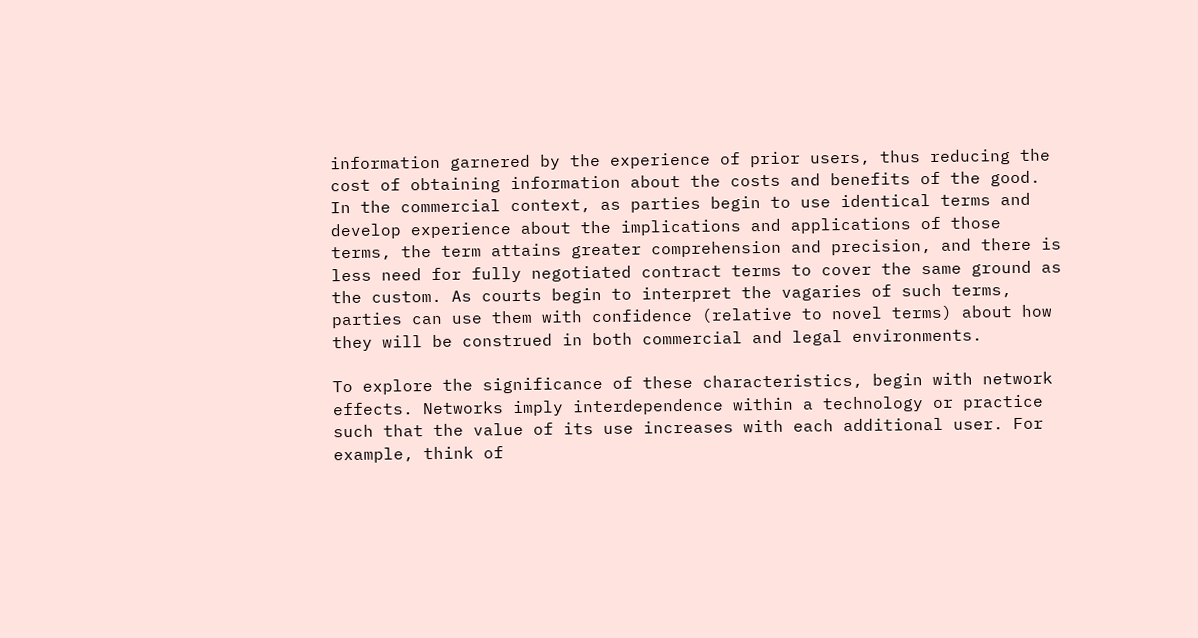information garnered by the experience of prior users, thus reducing the cost of obtaining information about the costs and benefits of the good. In the commercial context, as parties begin to use identical terms and develop experience about the implications and applications of those terms, the term attains greater comprehension and precision, and there is less need for fully negotiated contract terms to cover the same ground as the custom. As courts begin to interpret the vagaries of such terms, parties can use them with confidence (relative to novel terms) about how they will be construed in both commercial and legal environments.

To explore the significance of these characteristics, begin with network effects. Networks imply interdependence within a technology or practice such that the value of its use increases with each additional user. For example, think of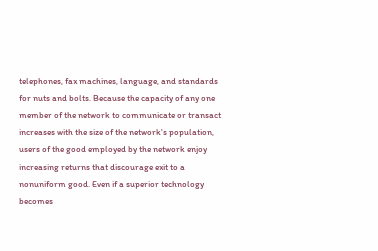telephones, fax machines, language, and standards for nuts and bolts. Because the capacity of any one member of the network to communicate or transact increases with the size of the network's population, users of the good employed by the network enjoy increasing returns that discourage exit to a nonuniform good. Even if a superior technology becomes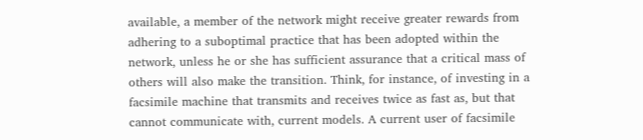available, a member of the network might receive greater rewards from adhering to a suboptimal practice that has been adopted within the network, unless he or she has sufficient assurance that a critical mass of others will also make the transition. Think, for instance, of investing in a facsimile machine that transmits and receives twice as fast as, but that cannot communicate with, current models. A current user of facsimile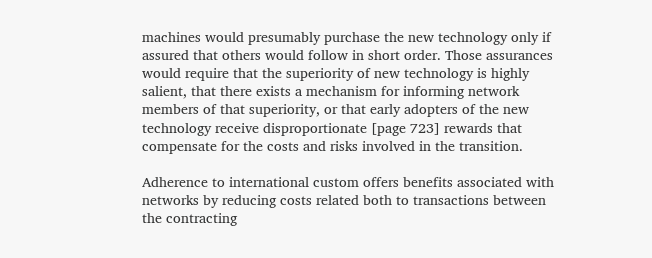machines would presumably purchase the new technology only if assured that others would follow in short order. Those assurances would require that the superiority of new technology is highly salient, that there exists a mechanism for informing network members of that superiority, or that early adopters of the new technology receive disproportionate [page 723] rewards that compensate for the costs and risks involved in the transition.

Adherence to international custom offers benefits associated with networks by reducing costs related both to transactions between the contracting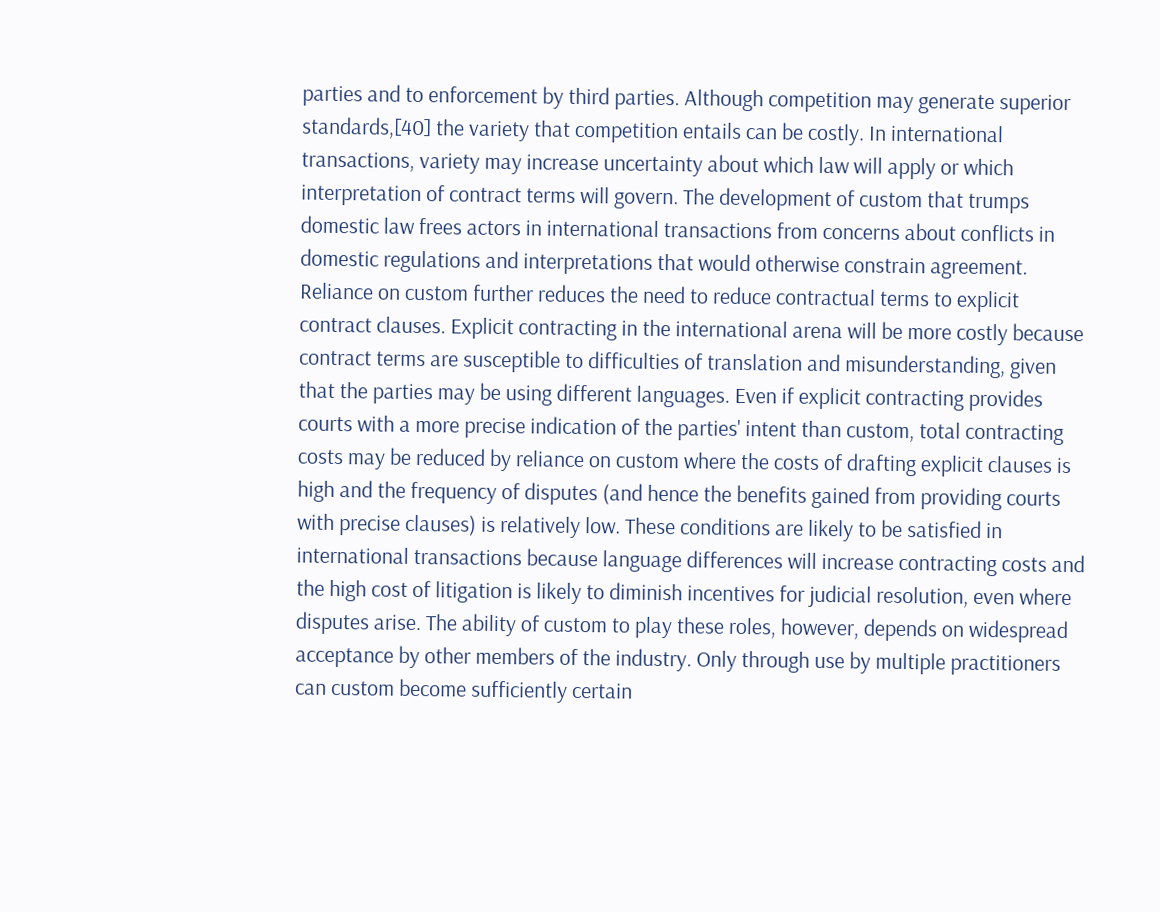parties and to enforcement by third parties. Although competition may generate superior standards,[40] the variety that competition entails can be costly. In international transactions, variety may increase uncertainty about which law will apply or which interpretation of contract terms will govern. The development of custom that trumps domestic law frees actors in international transactions from concerns about conflicts in domestic regulations and interpretations that would otherwise constrain agreement. Reliance on custom further reduces the need to reduce contractual terms to explicit contract clauses. Explicit contracting in the international arena will be more costly because contract terms are susceptible to difficulties of translation and misunderstanding, given that the parties may be using different languages. Even if explicit contracting provides courts with a more precise indication of the parties' intent than custom, total contracting costs may be reduced by reliance on custom where the costs of drafting explicit clauses is high and the frequency of disputes (and hence the benefits gained from providing courts with precise clauses) is relatively low. These conditions are likely to be satisfied in international transactions because language differences will increase contracting costs and the high cost of litigation is likely to diminish incentives for judicial resolution, even where disputes arise. The ability of custom to play these roles, however, depends on widespread acceptance by other members of the industry. Only through use by multiple practitioners can custom become sufficiently certain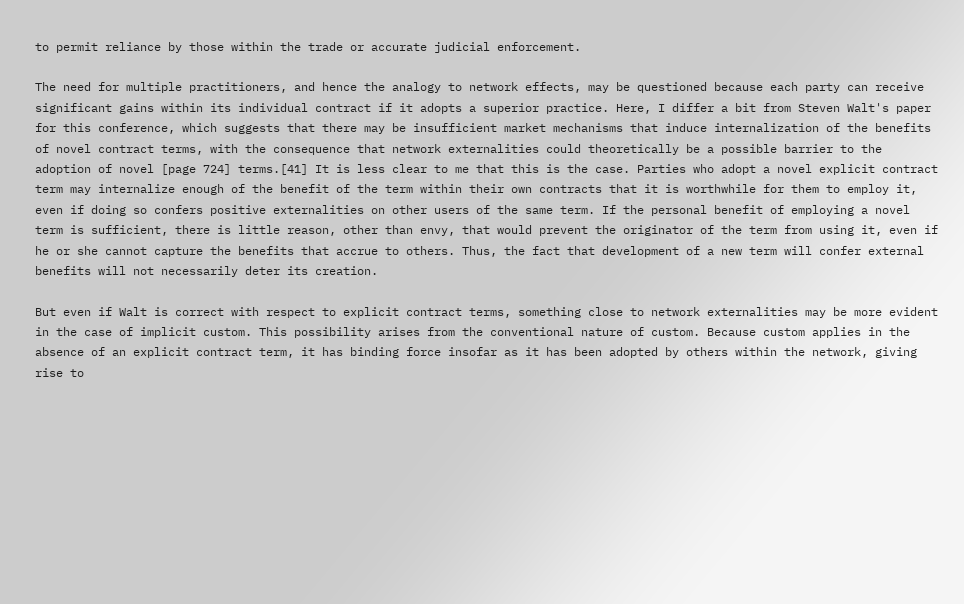to permit reliance by those within the trade or accurate judicial enforcement.

The need for multiple practitioners, and hence the analogy to network effects, may be questioned because each party can receive significant gains within its individual contract if it adopts a superior practice. Here, I differ a bit from Steven Walt's paper for this conference, which suggests that there may be insufficient market mechanisms that induce internalization of the benefits of novel contract terms, with the consequence that network externalities could theoretically be a possible barrier to the adoption of novel [page 724] terms.[41] It is less clear to me that this is the case. Parties who adopt a novel explicit contract term may internalize enough of the benefit of the term within their own contracts that it is worthwhile for them to employ it, even if doing so confers positive externalities on other users of the same term. If the personal benefit of employing a novel term is sufficient, there is little reason, other than envy, that would prevent the originator of the term from using it, even if he or she cannot capture the benefits that accrue to others. Thus, the fact that development of a new term will confer external benefits will not necessarily deter its creation.

But even if Walt is correct with respect to explicit contract terms, something close to network externalities may be more evident in the case of implicit custom. This possibility arises from the conventional nature of custom. Because custom applies in the absence of an explicit contract term, it has binding force insofar as it has been adopted by others within the network, giving rise to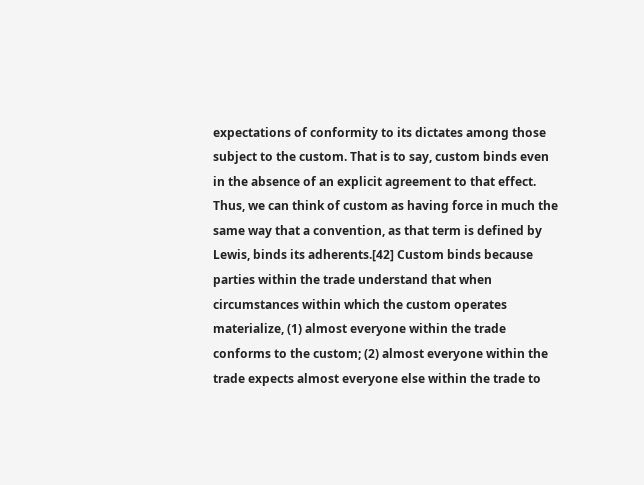expectations of conformity to its dictates among those subject to the custom. That is to say, custom binds even in the absence of an explicit agreement to that effect. Thus, we can think of custom as having force in much the same way that a convention, as that term is defined by Lewis, binds its adherents.[42] Custom binds because parties within the trade understand that when circumstances within which the custom operates materialize, (1) almost everyone within the trade conforms to the custom; (2) almost everyone within the trade expects almost everyone else within the trade to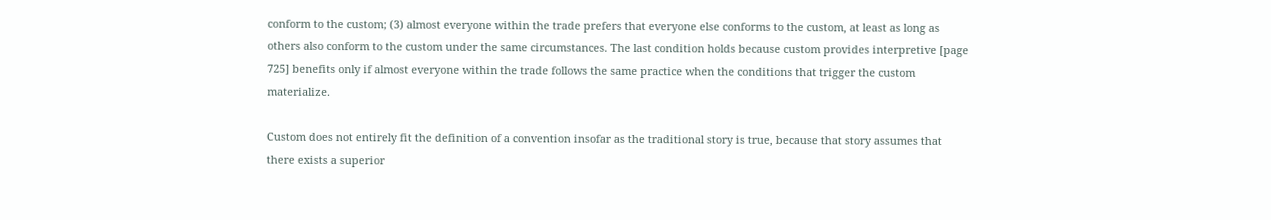conform to the custom; (3) almost everyone within the trade prefers that everyone else conforms to the custom, at least as long as others also conform to the custom under the same circumstances. The last condition holds because custom provides interpretive [page 725] benefits only if almost everyone within the trade follows the same practice when the conditions that trigger the custom materialize.

Custom does not entirely fit the definition of a convention insofar as the traditional story is true, because that story assumes that there exists a superior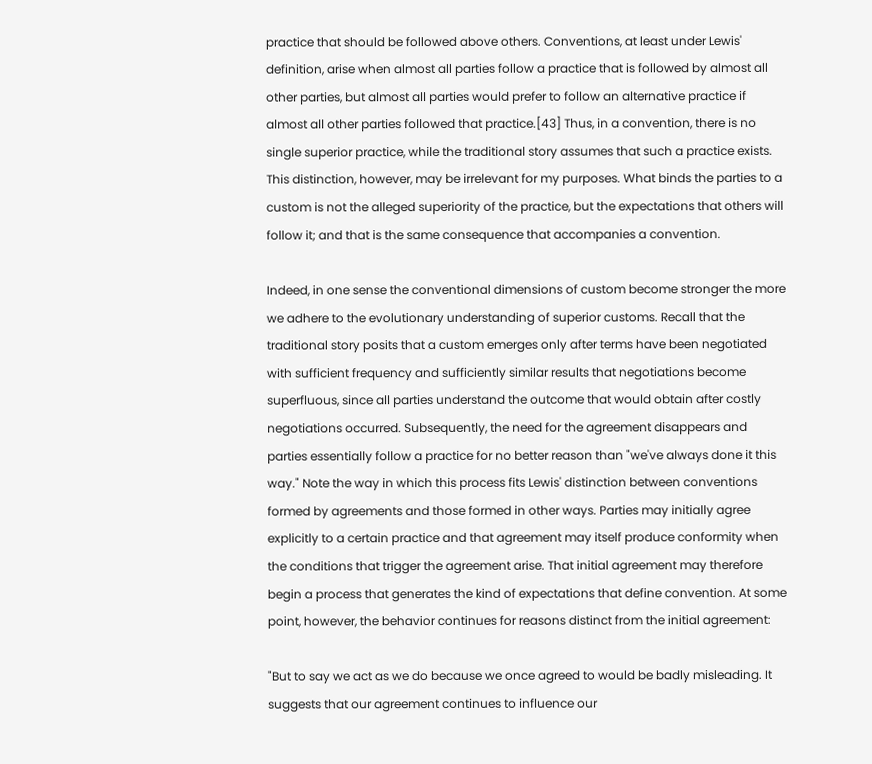practice that should be followed above others. Conventions, at least under Lewis' definition, arise when almost all parties follow a practice that is followed by almost all other parties, but almost all parties would prefer to follow an alternative practice if almost all other parties followed that practice.[43] Thus, in a convention, there is no single superior practice, while the traditional story assumes that such a practice exists. This distinction, however, may be irrelevant for my purposes. What binds the parties to a custom is not the alleged superiority of the practice, but the expectations that others will follow it; and that is the same consequence that accompanies a convention.

Indeed, in one sense the conventional dimensions of custom become stronger the more we adhere to the evolutionary understanding of superior customs. Recall that the traditional story posits that a custom emerges only after terms have been negotiated with sufficient frequency and sufficiently similar results that negotiations become superfluous, since all parties understand the outcome that would obtain after costly negotiations occurred. Subsequently, the need for the agreement disappears and parties essentially follow a practice for no better reason than "we've always done it this way." Note the way in which this process fits Lewis' distinction between conventions formed by agreements and those formed in other ways. Parties may initially agree explicitly to a certain practice and that agreement may itself produce conformity when the conditions that trigger the agreement arise. That initial agreement may therefore begin a process that generates the kind of expectations that define convention. At some point, however, the behavior continues for reasons distinct from the initial agreement:

"But to say we act as we do because we once agreed to would be badly misleading. It suggests that our agreement continues to influence our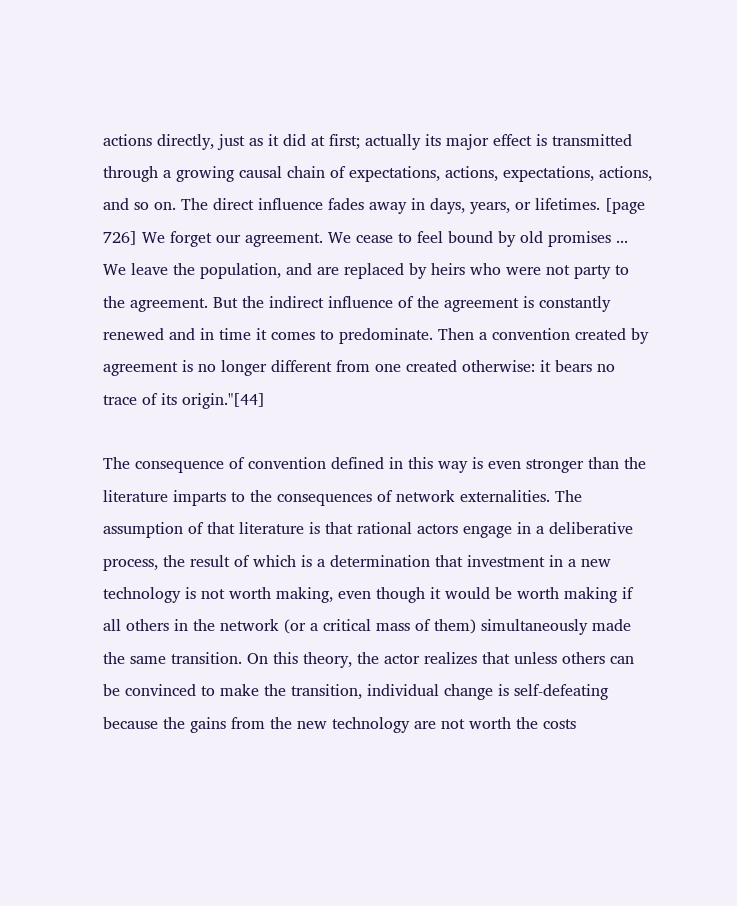actions directly, just as it did at first; actually its major effect is transmitted through a growing causal chain of expectations, actions, expectations, actions, and so on. The direct influence fades away in days, years, or lifetimes. [page 726] We forget our agreement. We cease to feel bound by old promises ... We leave the population, and are replaced by heirs who were not party to the agreement. But the indirect influence of the agreement is constantly renewed and in time it comes to predominate. Then a convention created by agreement is no longer different from one created otherwise: it bears no trace of its origin."[44]

The consequence of convention defined in this way is even stronger than the literature imparts to the consequences of network externalities. The assumption of that literature is that rational actors engage in a deliberative process, the result of which is a determination that investment in a new technology is not worth making, even though it would be worth making if all others in the network (or a critical mass of them) simultaneously made the same transition. On this theory, the actor realizes that unless others can be convinced to make the transition, individual change is self-defeating because the gains from the new technology are not worth the costs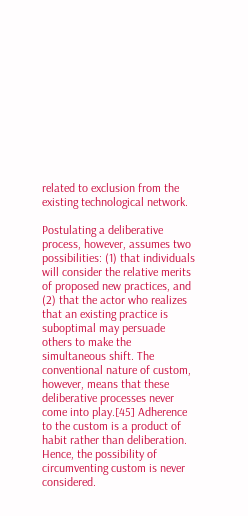related to exclusion from the existing technological network.

Postulating a deliberative process, however, assumes two possibilities: (1) that individuals will consider the relative merits of proposed new practices, and (2) that the actor who realizes that an existing practice is suboptimal may persuade others to make the simultaneous shift. The conventional nature of custom, however, means that these deliberative processes never come into play.[45] Adherence to the custom is a product of habit rather than deliberation. Hence, the possibility of circumventing custom is never considered.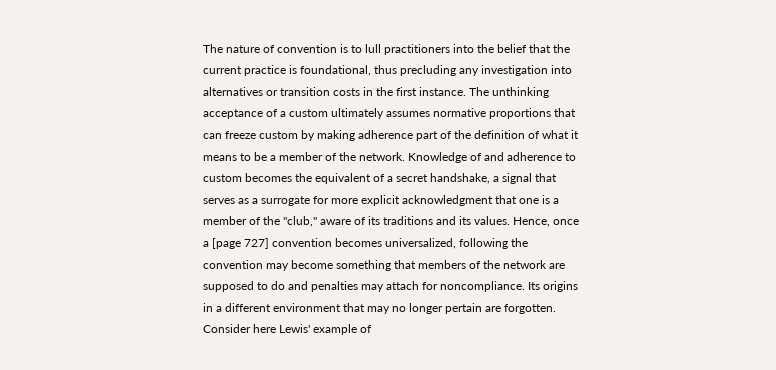The nature of convention is to lull practitioners into the belief that the current practice is foundational, thus precluding any investigation into alternatives or transition costs in the first instance. The unthinking acceptance of a custom ultimately assumes normative proportions that can freeze custom by making adherence part of the definition of what it means to be a member of the network. Knowledge of and adherence to custom becomes the equivalent of a secret handshake, a signal that serves as a surrogate for more explicit acknowledgment that one is a member of the "club," aware of its traditions and its values. Hence, once a [page 727] convention becomes universalized, following the convention may become something that members of the network are supposed to do and penalties may attach for noncompliance. Its origins in a different environment that may no longer pertain are forgotten. Consider here Lewis' example of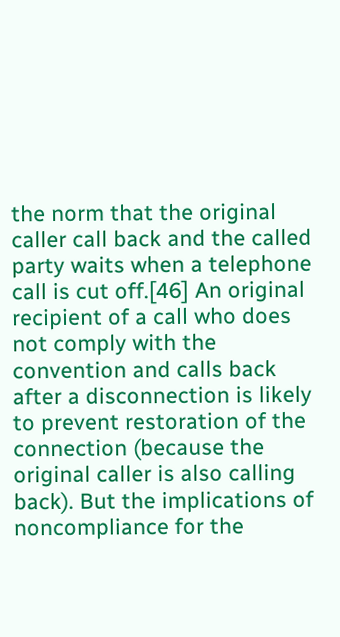the norm that the original caller call back and the called party waits when a telephone call is cut off.[46] An original recipient of a call who does not comply with the convention and calls back after a disconnection is likely to prevent restoration of the connection (because the original caller is also calling back). But the implications of noncompliance for the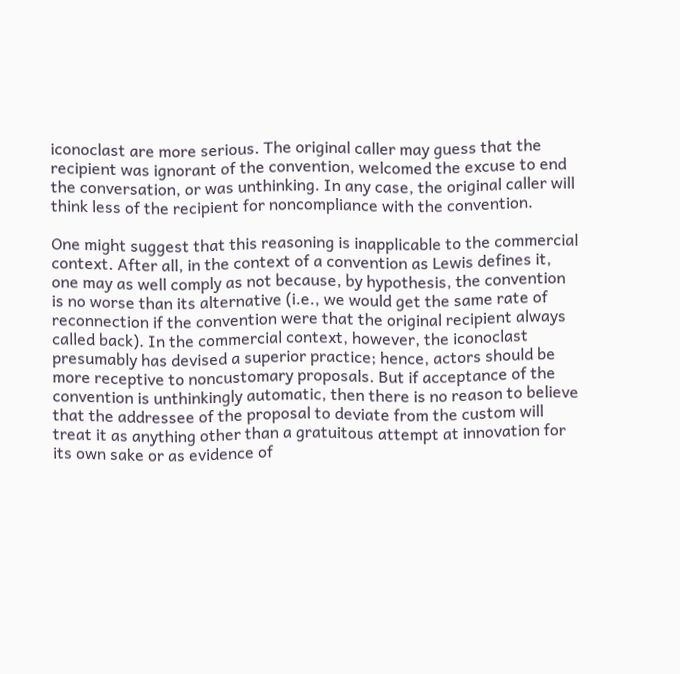iconoclast are more serious. The original caller may guess that the recipient was ignorant of the convention, welcomed the excuse to end the conversation, or was unthinking. In any case, the original caller will think less of the recipient for noncompliance with the convention.

One might suggest that this reasoning is inapplicable to the commercial context. After all, in the context of a convention as Lewis defines it, one may as well comply as not because, by hypothesis, the convention is no worse than its alternative (i.e., we would get the same rate of reconnection if the convention were that the original recipient always called back). In the commercial context, however, the iconoclast presumably has devised a superior practice; hence, actors should be more receptive to noncustomary proposals. But if acceptance of the convention is unthinkingly automatic, then there is no reason to believe that the addressee of the proposal to deviate from the custom will treat it as anything other than a gratuitous attempt at innovation for its own sake or as evidence of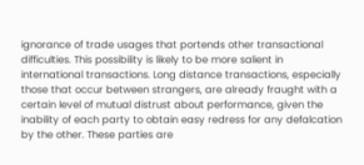ignorance of trade usages that portends other transactional difficulties. This possibility is likely to be more salient in international transactions. Long distance transactions, especially those that occur between strangers, are already fraught with a certain level of mutual distrust about performance, given the inability of each party to obtain easy redress for any defalcation by the other. These parties are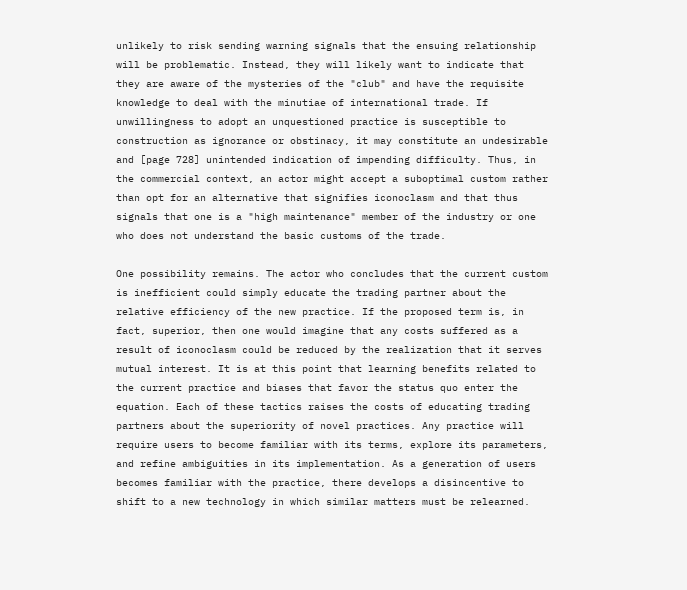unlikely to risk sending warning signals that the ensuing relationship will be problematic. Instead, they will likely want to indicate that they are aware of the mysteries of the "club" and have the requisite knowledge to deal with the minutiae of international trade. If unwillingness to adopt an unquestioned practice is susceptible to construction as ignorance or obstinacy, it may constitute an undesirable and [page 728] unintended indication of impending difficulty. Thus, in the commercial context, an actor might accept a suboptimal custom rather than opt for an alternative that signifies iconoclasm and that thus signals that one is a "high maintenance" member of the industry or one who does not understand the basic customs of the trade.

One possibility remains. The actor who concludes that the current custom is inefficient could simply educate the trading partner about the relative efficiency of the new practice. If the proposed term is, in fact, superior, then one would imagine that any costs suffered as a result of iconoclasm could be reduced by the realization that it serves mutual interest. It is at this point that learning benefits related to the current practice and biases that favor the status quo enter the equation. Each of these tactics raises the costs of educating trading partners about the superiority of novel practices. Any practice will require users to become familiar with its terms, explore its parameters, and refine ambiguities in its implementation. As a generation of users becomes familiar with the practice, there develops a disincentive to shift to a new technology in which similar matters must be relearned.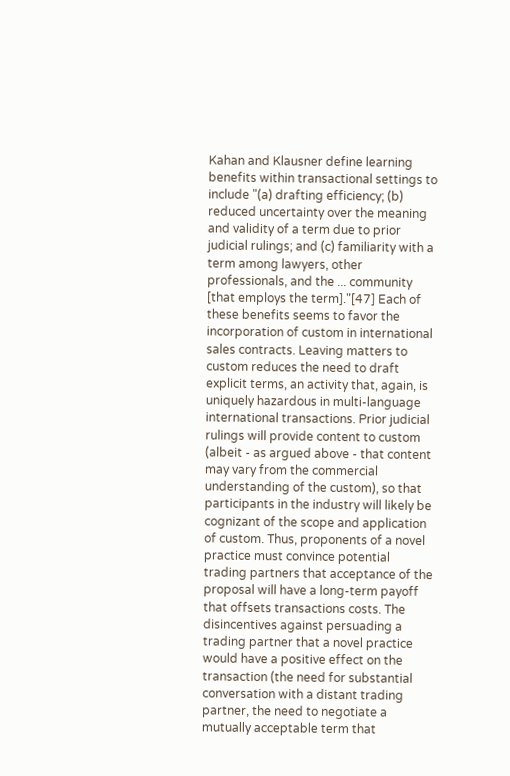Kahan and Klausner define learning benefits within transactional settings to include "(a) drafting efficiency; (b) reduced uncertainty over the meaning and validity of a term due to prior judicial rulings; and (c) familiarity with a term among lawyers, other professionals, and the ... community [that employs the term]."[47] Each of these benefits seems to favor the incorporation of custom in international sales contracts. Leaving matters to custom reduces the need to draft explicit terms, an activity that, again, is uniquely hazardous in multi-language international transactions. Prior judicial rulings will provide content to custom (albeit - as argued above - that content may vary from the commercial understanding of the custom), so that participants in the industry will likely be cognizant of the scope and application of custom. Thus, proponents of a novel practice must convince potential trading partners that acceptance of the proposal will have a long-term payoff that offsets transactions costs. The disincentives against persuading a trading partner that a novel practice would have a positive effect on the transaction (the need for substantial conversation with a distant trading partner, the need to negotiate a mutually acceptable term that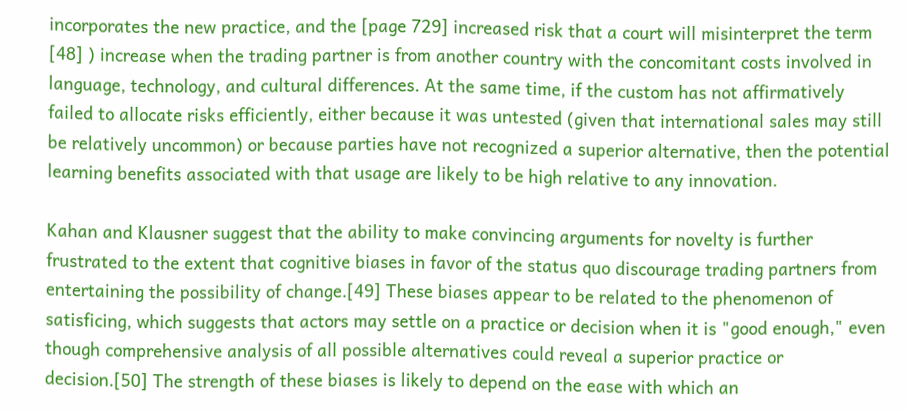incorporates the new practice, and the [page 729] increased risk that a court will misinterpret the term [48] ) increase when the trading partner is from another country with the concomitant costs involved in language, technology, and cultural differences. At the same time, if the custom has not affirmatively failed to allocate risks efficiently, either because it was untested (given that international sales may still be relatively uncommon) or because parties have not recognized a superior alternative, then the potential learning benefits associated with that usage are likely to be high relative to any innovation.

Kahan and Klausner suggest that the ability to make convincing arguments for novelty is further frustrated to the extent that cognitive biases in favor of the status quo discourage trading partners from entertaining the possibility of change.[49] These biases appear to be related to the phenomenon of satisficing, which suggests that actors may settle on a practice or decision when it is "good enough," even though comprehensive analysis of all possible alternatives could reveal a superior practice or decision.[50] The strength of these biases is likely to depend on the ease with which an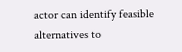actor can identify feasible alternatives to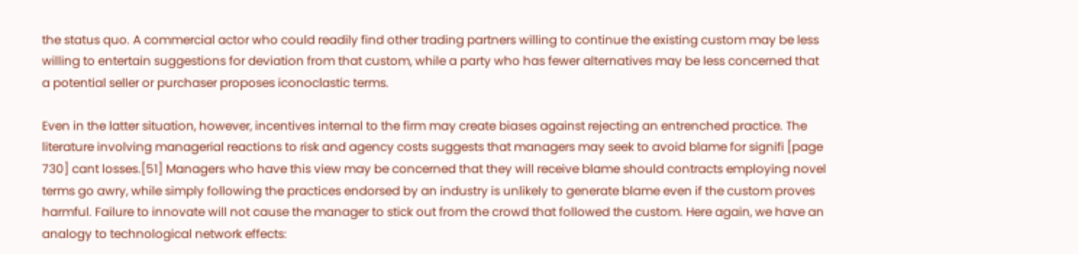the status quo. A commercial actor who could readily find other trading partners willing to continue the existing custom may be less willing to entertain suggestions for deviation from that custom, while a party who has fewer alternatives may be less concerned that a potential seller or purchaser proposes iconoclastic terms.

Even in the latter situation, however, incentives internal to the firm may create biases against rejecting an entrenched practice. The literature involving managerial reactions to risk and agency costs suggests that managers may seek to avoid blame for signifi [page 730] cant losses.[51] Managers who have this view may be concerned that they will receive blame should contracts employing novel terms go awry, while simply following the practices endorsed by an industry is unlikely to generate blame even if the custom proves harmful. Failure to innovate will not cause the manager to stick out from the crowd that followed the custom. Here again, we have an analogy to technological network effects: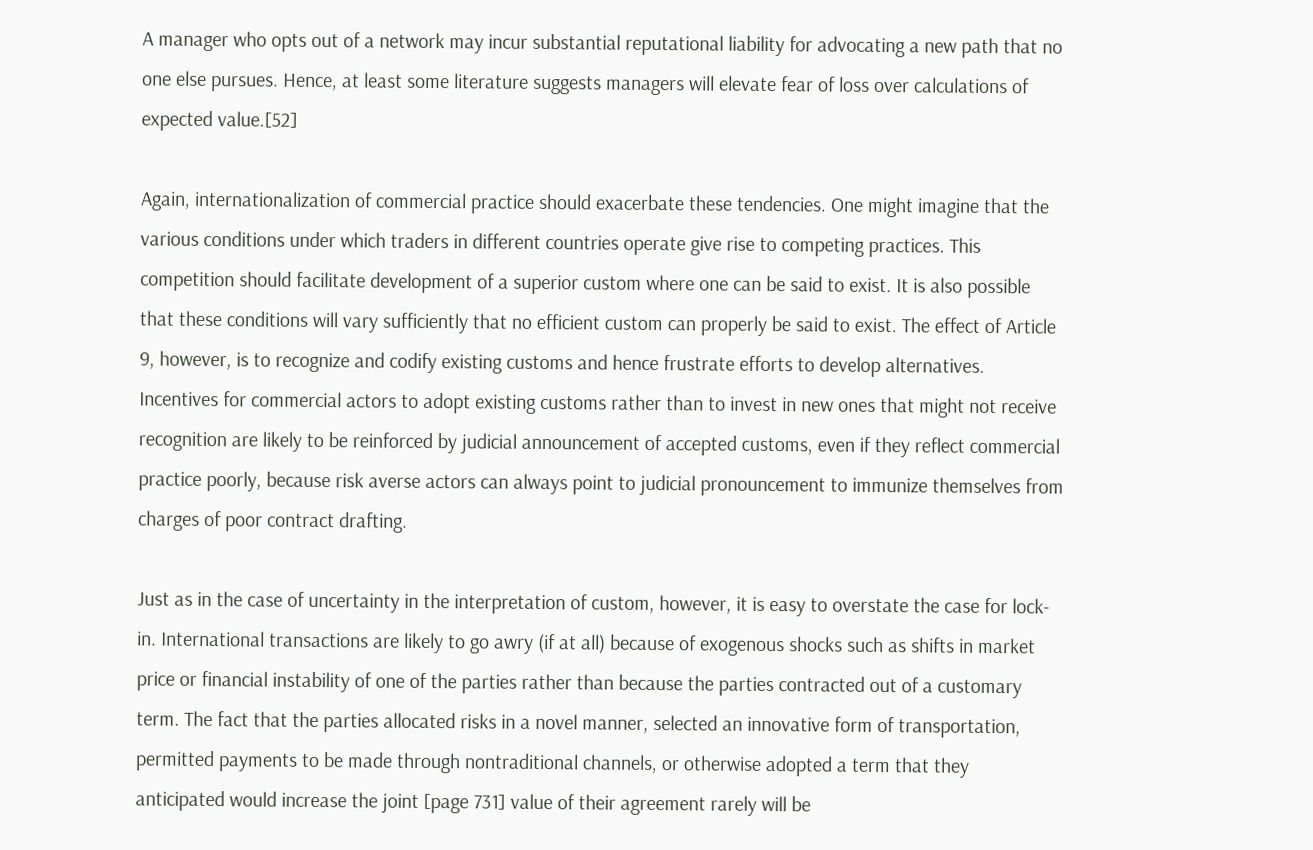A manager who opts out of a network may incur substantial reputational liability for advocating a new path that no one else pursues. Hence, at least some literature suggests managers will elevate fear of loss over calculations of expected value.[52]

Again, internationalization of commercial practice should exacerbate these tendencies. One might imagine that the various conditions under which traders in different countries operate give rise to competing practices. This competition should facilitate development of a superior custom where one can be said to exist. It is also possible that these conditions will vary sufficiently that no efficient custom can properly be said to exist. The effect of Article 9, however, is to recognize and codify existing customs and hence frustrate efforts to develop alternatives. Incentives for commercial actors to adopt existing customs rather than to invest in new ones that might not receive recognition are likely to be reinforced by judicial announcement of accepted customs, even if they reflect commercial practice poorly, because risk averse actors can always point to judicial pronouncement to immunize themselves from charges of poor contract drafting.

Just as in the case of uncertainty in the interpretation of custom, however, it is easy to overstate the case for lock-in. International transactions are likely to go awry (if at all) because of exogenous shocks such as shifts in market price or financial instability of one of the parties rather than because the parties contracted out of a customary term. The fact that the parties allocated risks in a novel manner, selected an innovative form of transportation, permitted payments to be made through nontraditional channels, or otherwise adopted a term that they anticipated would increase the joint [page 731] value of their agreement rarely will be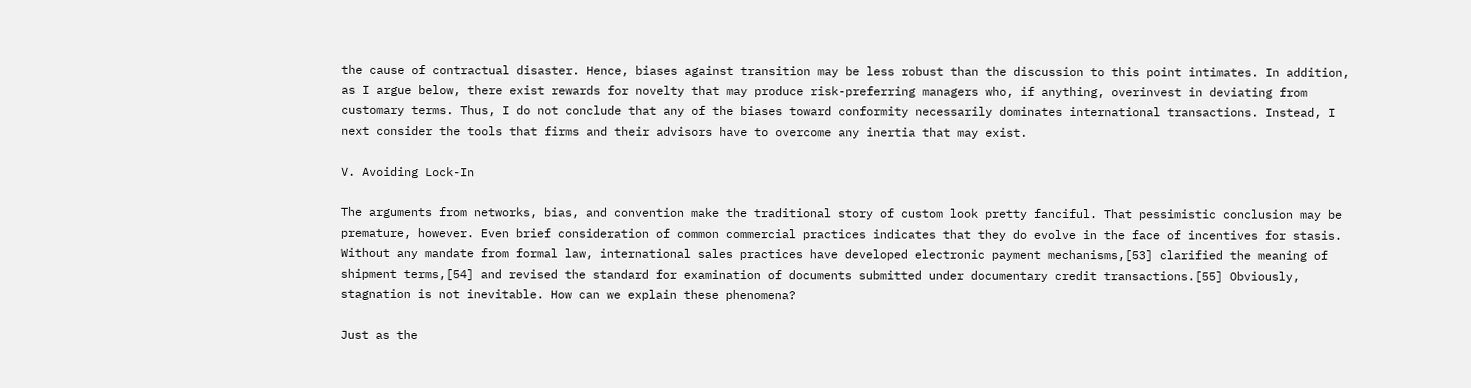the cause of contractual disaster. Hence, biases against transition may be less robust than the discussion to this point intimates. In addition, as I argue below, there exist rewards for novelty that may produce risk-preferring managers who, if anything, overinvest in deviating from customary terms. Thus, I do not conclude that any of the biases toward conformity necessarily dominates international transactions. Instead, I next consider the tools that firms and their advisors have to overcome any inertia that may exist.

V. Avoiding Lock-In

The arguments from networks, bias, and convention make the traditional story of custom look pretty fanciful. That pessimistic conclusion may be premature, however. Even brief consideration of common commercial practices indicates that they do evolve in the face of incentives for stasis. Without any mandate from formal law, international sales practices have developed electronic payment mechanisms,[53] clarified the meaning of shipment terms,[54] and revised the standard for examination of documents submitted under documentary credit transactions.[55] Obviously, stagnation is not inevitable. How can we explain these phenomena?

Just as the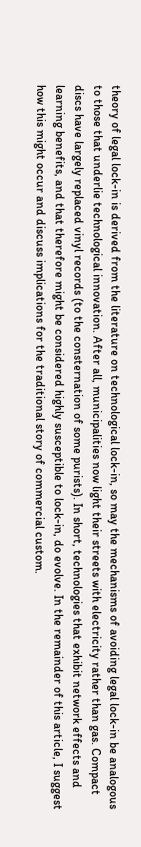theory of legal lock-in is derived from the literature on technological lock-in, so may the mechanisms of avoiding legal lock-in be analogous to those that underlie technological innovation. After all, municipalities now light their streets with electricity rather than gas. Compact discs have largely replaced vinyl records (to the consternation of some purists). In short, technologies that exhibit network effects and learning benefits, and that therefore might be considered highly susceptible to lock-in, do evolve. In the remainder of this article, I suggest how this might occur and discuss implications for the traditional story of commercial custom.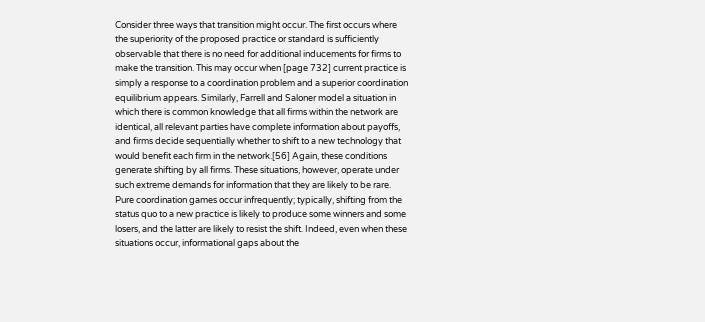Consider three ways that transition might occur. The first occurs where the superiority of the proposed practice or standard is sufficiently observable that there is no need for additional inducements for firms to make the transition. This may occur when [page 732] current practice is simply a response to a coordination problem and a superior coordination equilibrium appears. Similarly, Farrell and Saloner model a situation in which there is common knowledge that all firms within the network are identical, all relevant parties have complete information about payoffs, and firms decide sequentially whether to shift to a new technology that would benefit each firm in the network.[56] Again, these conditions generate shifting by all firms. These situations, however, operate under such extreme demands for information that they are likely to be rare. Pure coordination games occur infrequently; typically, shifting from the status quo to a new practice is likely to produce some winners and some losers, and the latter are likely to resist the shift. Indeed, even when these situations occur, informational gaps about the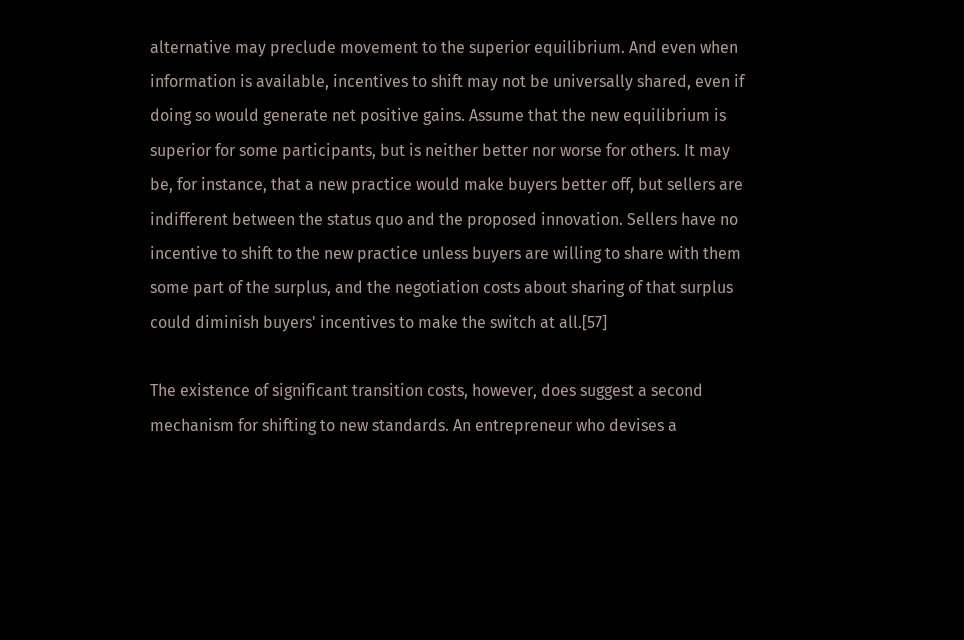alternative may preclude movement to the superior equilibrium. And even when information is available, incentives to shift may not be universally shared, even if doing so would generate net positive gains. Assume that the new equilibrium is superior for some participants, but is neither better nor worse for others. It may be, for instance, that a new practice would make buyers better off, but sellers are indifferent between the status quo and the proposed innovation. Sellers have no incentive to shift to the new practice unless buyers are willing to share with them some part of the surplus, and the negotiation costs about sharing of that surplus could diminish buyers' incentives to make the switch at all.[57]

The existence of significant transition costs, however, does suggest a second mechanism for shifting to new standards. An entrepreneur who devises a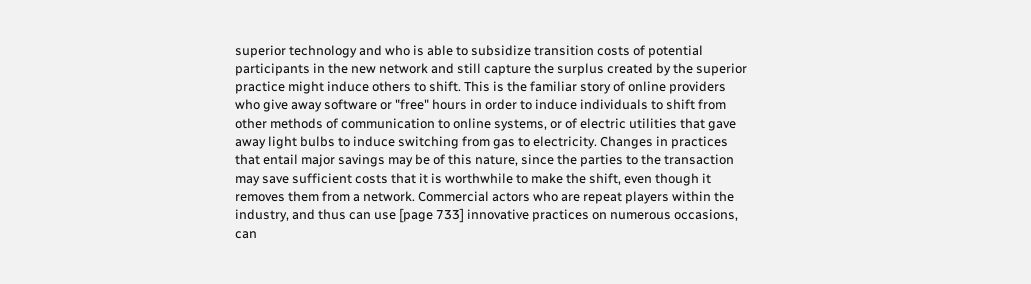superior technology and who is able to subsidize transition costs of potential participants in the new network and still capture the surplus created by the superior practice might induce others to shift. This is the familiar story of online providers who give away software or "free" hours in order to induce individuals to shift from other methods of communication to online systems, or of electric utilities that gave away light bulbs to induce switching from gas to electricity. Changes in practices that entail major savings may be of this nature, since the parties to the transaction may save sufficient costs that it is worthwhile to make the shift, even though it removes them from a network. Commercial actors who are repeat players within the industry, and thus can use [page 733] innovative practices on numerous occasions, can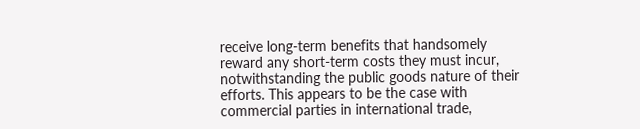receive long-term benefits that handsomely reward any short-term costs they must incur, notwithstanding the public goods nature of their efforts. This appears to be the case with commercial parties in international trade,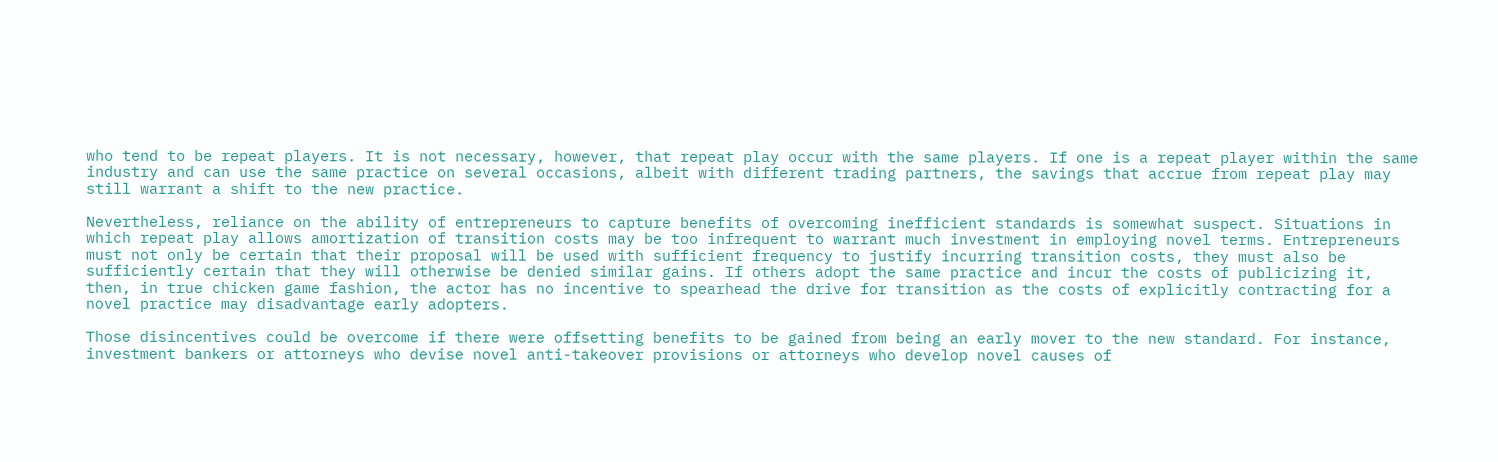who tend to be repeat players. It is not necessary, however, that repeat play occur with the same players. If one is a repeat player within the same industry and can use the same practice on several occasions, albeit with different trading partners, the savings that accrue from repeat play may still warrant a shift to the new practice.

Nevertheless, reliance on the ability of entrepreneurs to capture benefits of overcoming inefficient standards is somewhat suspect. Situations in which repeat play allows amortization of transition costs may be too infrequent to warrant much investment in employing novel terms. Entrepreneurs must not only be certain that their proposal will be used with sufficient frequency to justify incurring transition costs, they must also be sufficiently certain that they will otherwise be denied similar gains. If others adopt the same practice and incur the costs of publicizing it, then, in true chicken game fashion, the actor has no incentive to spearhead the drive for transition as the costs of explicitly contracting for a novel practice may disadvantage early adopters.

Those disincentives could be overcome if there were offsetting benefits to be gained from being an early mover to the new standard. For instance, investment bankers or attorneys who devise novel anti-takeover provisions or attorneys who develop novel causes of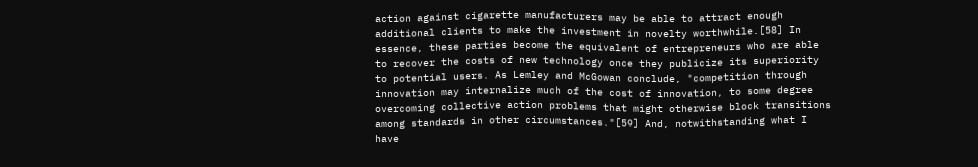action against cigarette manufacturers may be able to attract enough additional clients to make the investment in novelty worthwhile.[58] In essence, these parties become the equivalent of entrepreneurs who are able to recover the costs of new technology once they publicize its superiority to potential users. As Lemley and McGowan conclude, "competition through innovation may internalize much of the cost of innovation, to some degree overcoming collective action problems that might otherwise block transitions among standards in other circumstances."[59] And, notwithstanding what I have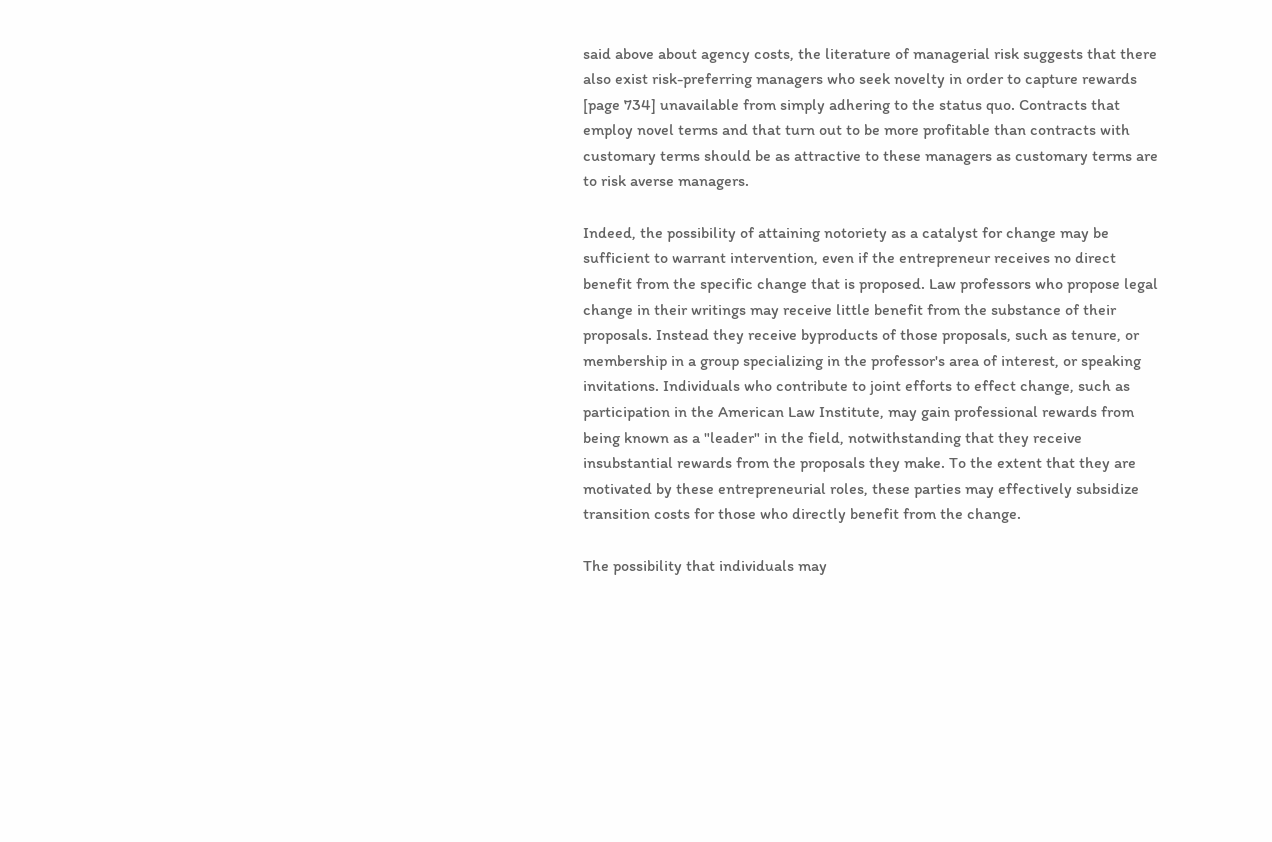said above about agency costs, the literature of managerial risk suggests that there also exist risk-preferring managers who seek novelty in order to capture rewards [page 734] unavailable from simply adhering to the status quo. Contracts that employ novel terms and that turn out to be more profitable than contracts with customary terms should be as attractive to these managers as customary terms are to risk averse managers.

Indeed, the possibility of attaining notoriety as a catalyst for change may be sufficient to warrant intervention, even if the entrepreneur receives no direct benefit from the specific change that is proposed. Law professors who propose legal change in their writings may receive little benefit from the substance of their proposals. Instead they receive byproducts of those proposals, such as tenure, or membership in a group specializing in the professor's area of interest, or speaking invitations. Individuals who contribute to joint efforts to effect change, such as participation in the American Law Institute, may gain professional rewards from being known as a "leader" in the field, notwithstanding that they receive insubstantial rewards from the proposals they make. To the extent that they are motivated by these entrepreneurial roles, these parties may effectively subsidize transition costs for those who directly benefit from the change.

The possibility that individuals may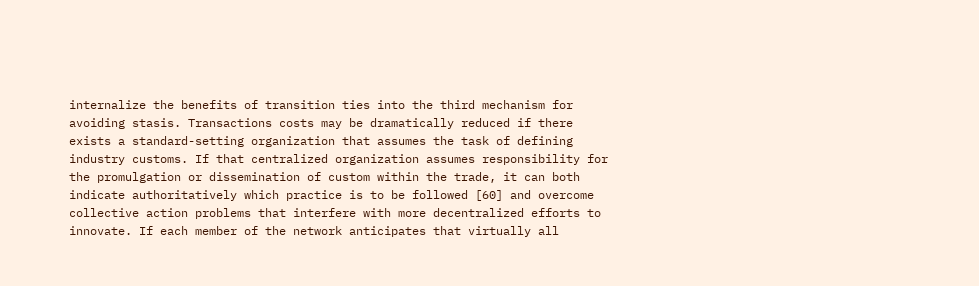internalize the benefits of transition ties into the third mechanism for avoiding stasis. Transactions costs may be dramatically reduced if there exists a standard-setting organization that assumes the task of defining industry customs. If that centralized organization assumes responsibility for the promulgation or dissemination of custom within the trade, it can both indicate authoritatively which practice is to be followed [60] and overcome collective action problems that interfere with more decentralized efforts to innovate. If each member of the network anticipates that virtually all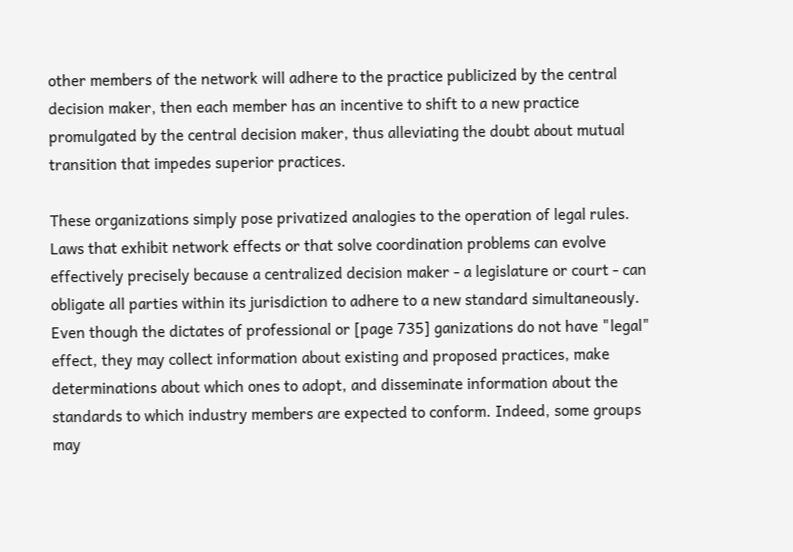other members of the network will adhere to the practice publicized by the central decision maker, then each member has an incentive to shift to a new practice promulgated by the central decision maker, thus alleviating the doubt about mutual transition that impedes superior practices.

These organizations simply pose privatized analogies to the operation of legal rules. Laws that exhibit network effects or that solve coordination problems can evolve effectively precisely because a centralized decision maker - a legislature or court - can obligate all parties within its jurisdiction to adhere to a new standard simultaneously. Even though the dictates of professional or [page 735] ganizations do not have "legal" effect, they may collect information about existing and proposed practices, make determinations about which ones to adopt, and disseminate information about the standards to which industry members are expected to conform. Indeed, some groups may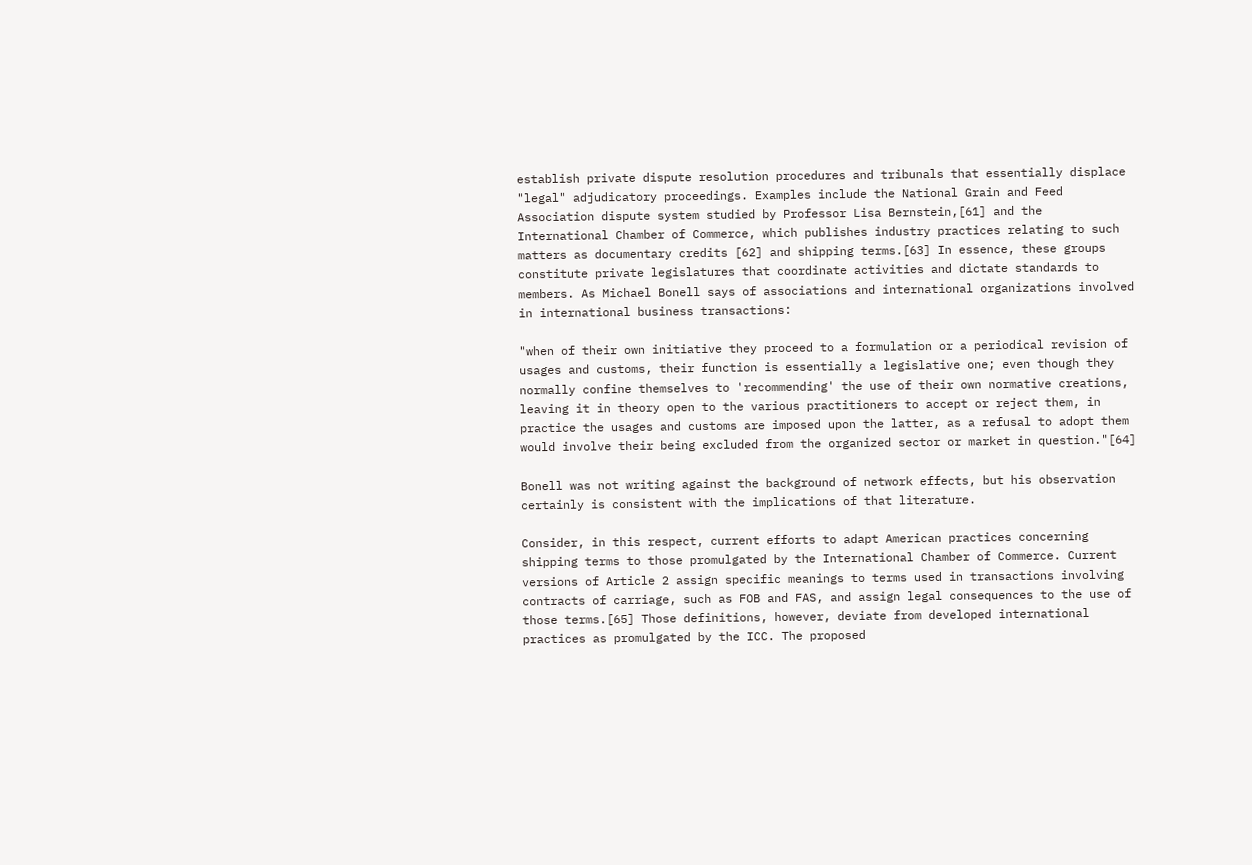establish private dispute resolution procedures and tribunals that essentially displace "legal" adjudicatory proceedings. Examples include the National Grain and Feed Association dispute system studied by Professor Lisa Bernstein,[61] and the International Chamber of Commerce, which publishes industry practices relating to such matters as documentary credits [62] and shipping terms.[63] In essence, these groups constitute private legislatures that coordinate activities and dictate standards to members. As Michael Bonell says of associations and international organizations involved in international business transactions:

"when of their own initiative they proceed to a formulation or a periodical revision of usages and customs, their function is essentially a legislative one; even though they normally confine themselves to 'recommending' the use of their own normative creations, leaving it in theory open to the various practitioners to accept or reject them, in practice the usages and customs are imposed upon the latter, as a refusal to adopt them would involve their being excluded from the organized sector or market in question."[64]

Bonell was not writing against the background of network effects, but his observation certainly is consistent with the implications of that literature.

Consider, in this respect, current efforts to adapt American practices concerning shipping terms to those promulgated by the International Chamber of Commerce. Current versions of Article 2 assign specific meanings to terms used in transactions involving contracts of carriage, such as FOB and FAS, and assign legal consequences to the use of those terms.[65] Those definitions, however, deviate from developed international practices as promulgated by the ICC. The proposed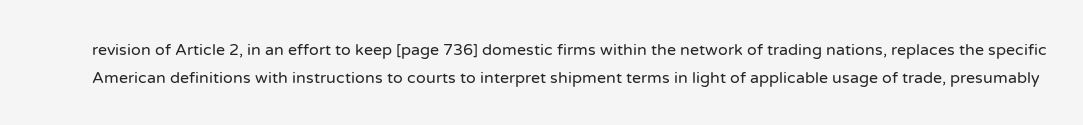revision of Article 2, in an effort to keep [page 736] domestic firms within the network of trading nations, replaces the specific American definitions with instructions to courts to interpret shipment terms in light of applicable usage of trade, presumably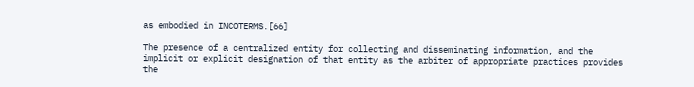as embodied in INCOTERMS.[66]

The presence of a centralized entity for collecting and disseminating information, and the implicit or explicit designation of that entity as the arbiter of appropriate practices provides the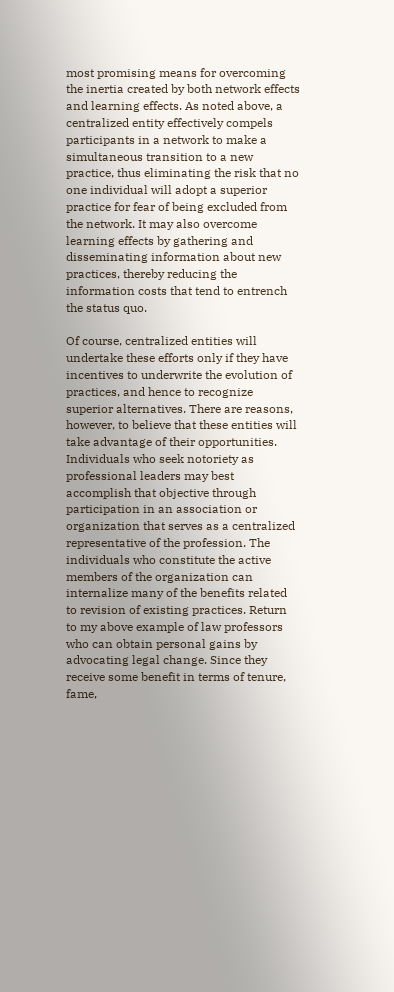most promising means for overcoming the inertia created by both network effects and learning effects. As noted above, a centralized entity effectively compels participants in a network to make a simultaneous transition to a new practice, thus eliminating the risk that no one individual will adopt a superior practice for fear of being excluded from the network. It may also overcome learning effects by gathering and disseminating information about new practices, thereby reducing the information costs that tend to entrench the status quo.

Of course, centralized entities will undertake these efforts only if they have incentives to underwrite the evolution of practices, and hence to recognize superior alternatives. There are reasons, however, to believe that these entities will take advantage of their opportunities. Individuals who seek notoriety as professional leaders may best accomplish that objective through participation in an association or organization that serves as a centralized representative of the profession. The individuals who constitute the active members of the organization can internalize many of the benefits related to revision of existing practices. Return to my above example of law professors who can obtain personal gains by advocating legal change. Since they receive some benefit in terms of tenure, fame,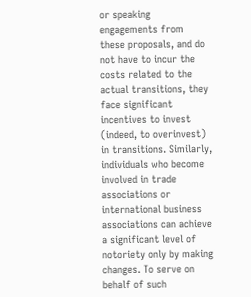or speaking engagements from these proposals, and do not have to incur the costs related to the actual transitions, they face significant incentives to invest (indeed, to overinvest) in transitions. Similarly, individuals who become involved in trade associations or international business associations can achieve a significant level of notoriety only by making changes. To serve on behalf of such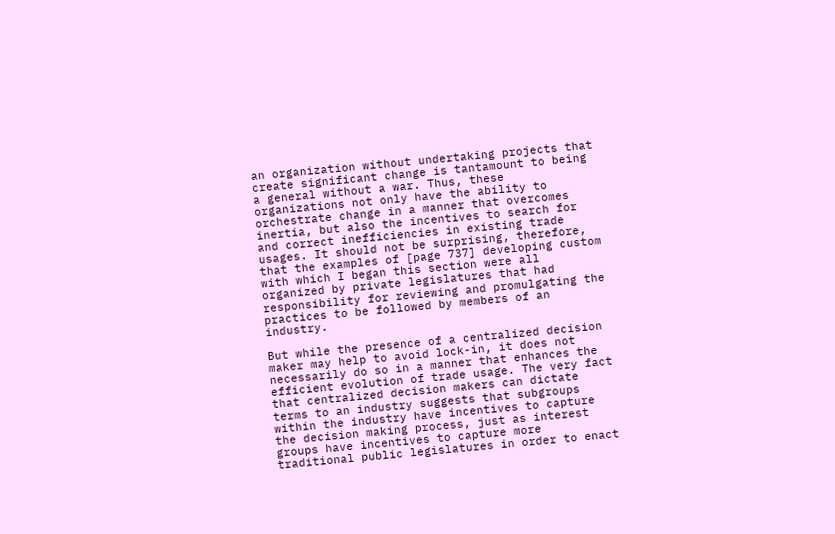an organization without undertaking projects that create significant change is tantamount to being a general without a war. Thus, these organizations not only have the ability to orchestrate change in a manner that overcomes inertia, but also the incentives to search for and correct inefficiencies in existing trade usages. It should not be surprising, therefore, that the examples of [page 737] developing custom with which I began this section were all organized by private legislatures that had responsibility for reviewing and promulgating the practices to be followed by members of an industry.

But while the presence of a centralized decision maker may help to avoid lock-in, it does not necessarily do so in a manner that enhances the efficient evolution of trade usage. The very fact that centralized decision makers can dictate terms to an industry suggests that subgroups within the industry have incentives to capture the decision making process, just as interest groups have incentives to capture more traditional public legislatures in order to enact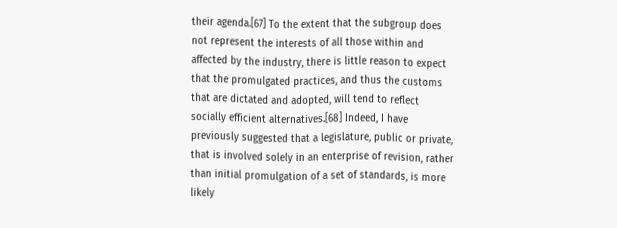their agenda.[67] To the extent that the subgroup does not represent the interests of all those within and affected by the industry, there is little reason to expect that the promulgated practices, and thus the customs that are dictated and adopted, will tend to reflect socially efficient alternatives.[68] Indeed, I have previously suggested that a legislature, public or private, that is involved solely in an enterprise of revision, rather than initial promulgation of a set of standards, is more likely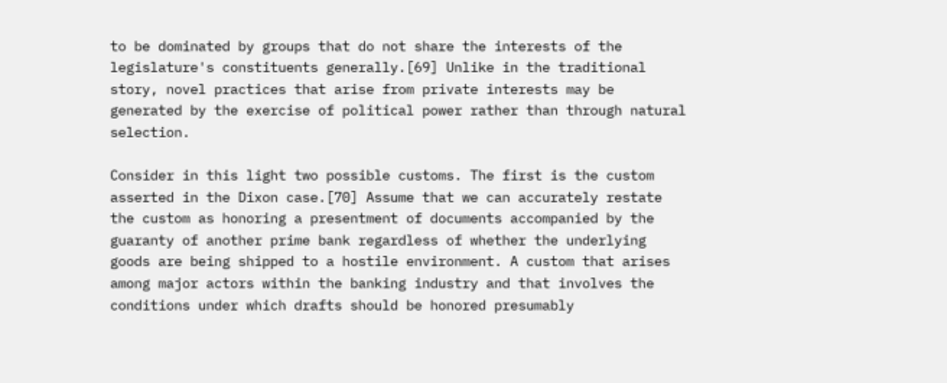to be dominated by groups that do not share the interests of the legislature's constituents generally.[69] Unlike in the traditional story, novel practices that arise from private interests may be generated by the exercise of political power rather than through natural selection.

Consider in this light two possible customs. The first is the custom asserted in the Dixon case.[70] Assume that we can accurately restate the custom as honoring a presentment of documents accompanied by the guaranty of another prime bank regardless of whether the underlying goods are being shipped to a hostile environment. A custom that arises among major actors within the banking industry and that involves the conditions under which drafts should be honored presumably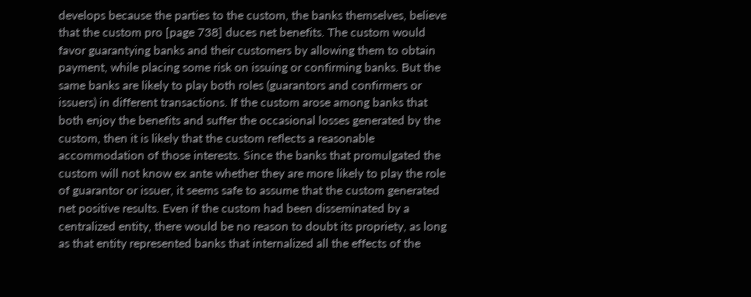develops because the parties to the custom, the banks themselves, believe that the custom pro [page 738] duces net benefits. The custom would favor guarantying banks and their customers by allowing them to obtain payment, while placing some risk on issuing or confirming banks. But the same banks are likely to play both roles (guarantors and confirmers or issuers) in different transactions. If the custom arose among banks that both enjoy the benefits and suffer the occasional losses generated by the custom, then it is likely that the custom reflects a reasonable accommodation of those interests. Since the banks that promulgated the custom will not know ex ante whether they are more likely to play the role of guarantor or issuer, it seems safe to assume that the custom generated net positive results. Even if the custom had been disseminated by a centralized entity, there would be no reason to doubt its propriety, as long as that entity represented banks that internalized all the effects of the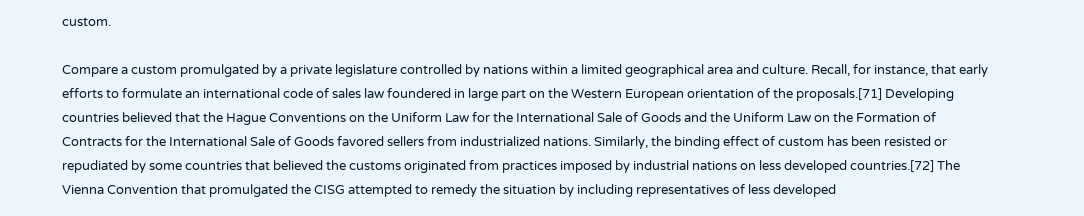custom.

Compare a custom promulgated by a private legislature controlled by nations within a limited geographical area and culture. Recall, for instance, that early efforts to formulate an international code of sales law foundered in large part on the Western European orientation of the proposals.[71] Developing countries believed that the Hague Conventions on the Uniform Law for the International Sale of Goods and the Uniform Law on the Formation of Contracts for the International Sale of Goods favored sellers from industrialized nations. Similarly, the binding effect of custom has been resisted or repudiated by some countries that believed the customs originated from practices imposed by industrial nations on less developed countries.[72] The Vienna Convention that promulgated the CISG attempted to remedy the situation by including representatives of less developed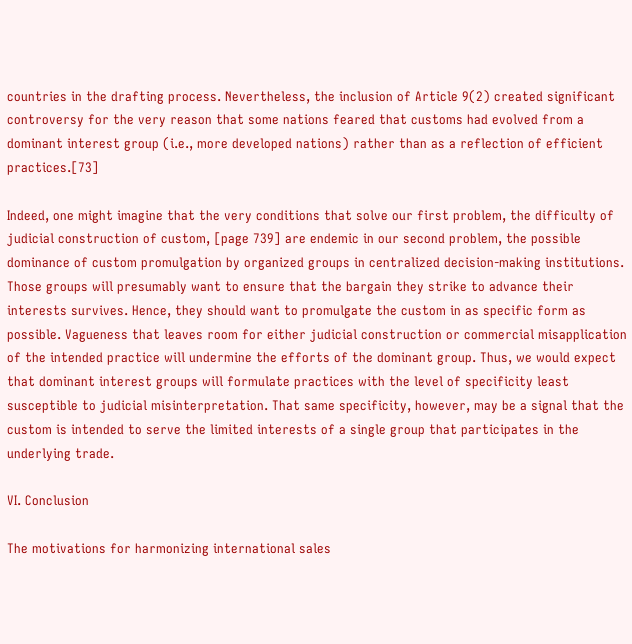countries in the drafting process. Nevertheless, the inclusion of Article 9(2) created significant controversy for the very reason that some nations feared that customs had evolved from a dominant interest group (i.e., more developed nations) rather than as a reflection of efficient practices.[73]

Indeed, one might imagine that the very conditions that solve our first problem, the difficulty of judicial construction of custom, [page 739] are endemic in our second problem, the possible dominance of custom promulgation by organized groups in centralized decision-making institutions. Those groups will presumably want to ensure that the bargain they strike to advance their interests survives. Hence, they should want to promulgate the custom in as specific form as possible. Vagueness that leaves room for either judicial construction or commercial misapplication of the intended practice will undermine the efforts of the dominant group. Thus, we would expect that dominant interest groups will formulate practices with the level of specificity least susceptible to judicial misinterpretation. That same specificity, however, may be a signal that the custom is intended to serve the limited interests of a single group that participates in the underlying trade.

VI. Conclusion

The motivations for harmonizing international sales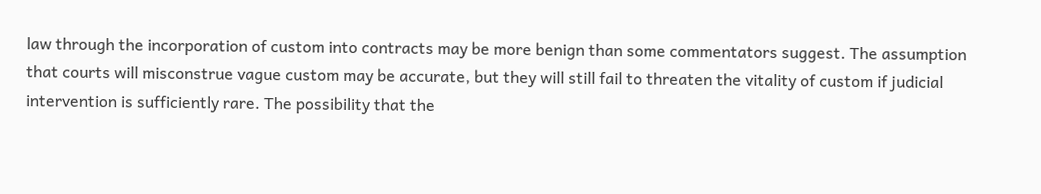law through the incorporation of custom into contracts may be more benign than some commentators suggest. The assumption that courts will misconstrue vague custom may be accurate, but they will still fail to threaten the vitality of custom if judicial intervention is sufficiently rare. The possibility that the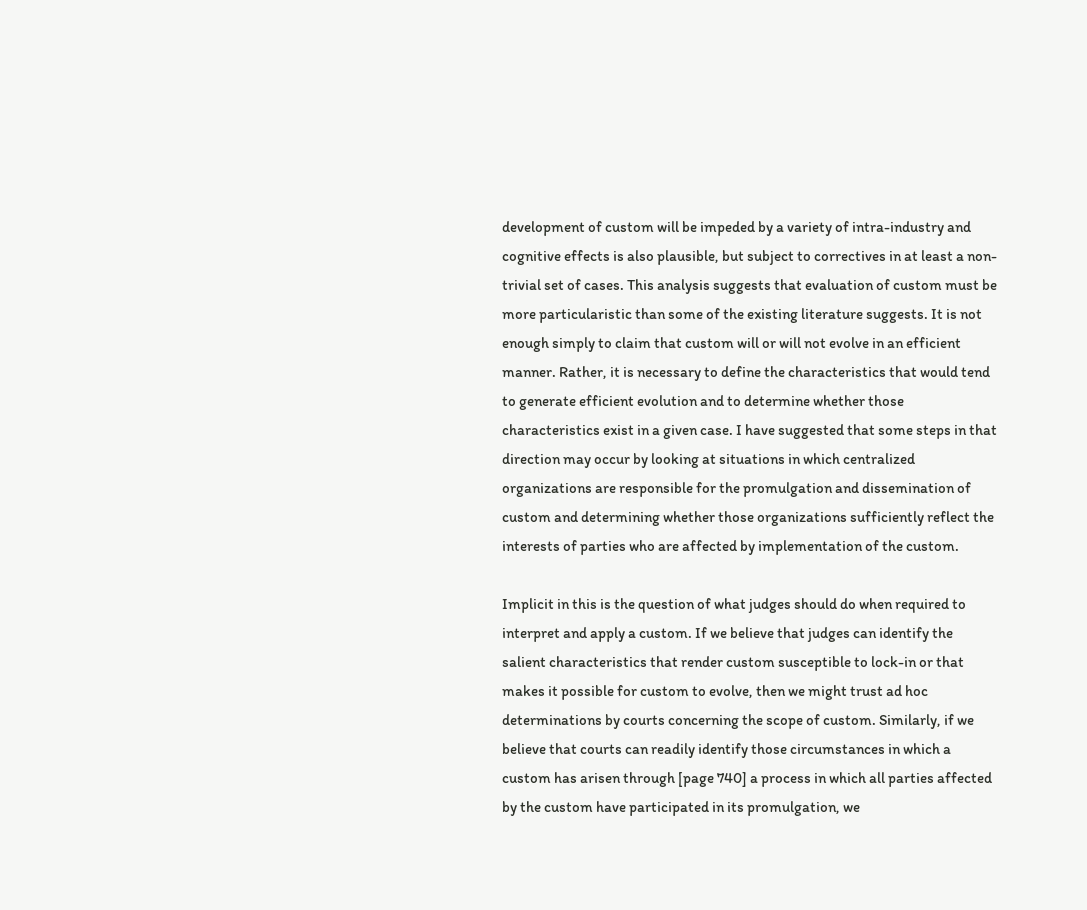development of custom will be impeded by a variety of intra-industry and cognitive effects is also plausible, but subject to correctives in at least a non-trivial set of cases. This analysis suggests that evaluation of custom must be more particularistic than some of the existing literature suggests. It is not enough simply to claim that custom will or will not evolve in an efficient manner. Rather, it is necessary to define the characteristics that would tend to generate efficient evolution and to determine whether those characteristics exist in a given case. I have suggested that some steps in that direction may occur by looking at situations in which centralized organizations are responsible for the promulgation and dissemination of custom and determining whether those organizations sufficiently reflect the interests of parties who are affected by implementation of the custom.

Implicit in this is the question of what judges should do when required to interpret and apply a custom. If we believe that judges can identify the salient characteristics that render custom susceptible to lock-in or that makes it possible for custom to evolve, then we might trust ad hoc determinations by courts concerning the scope of custom. Similarly, if we believe that courts can readily identify those circumstances in which a custom has arisen through [page 740] a process in which all parties affected by the custom have participated in its promulgation, we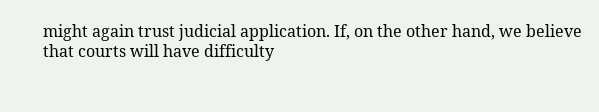might again trust judicial application. If, on the other hand, we believe that courts will have difficulty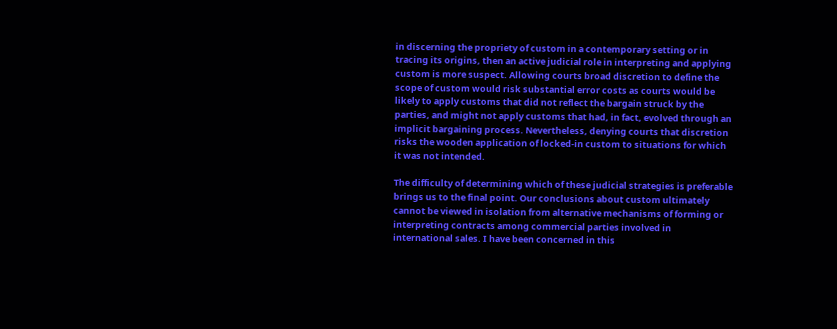in discerning the propriety of custom in a contemporary setting or in tracing its origins, then an active judicial role in interpreting and applying custom is more suspect. Allowing courts broad discretion to define the scope of custom would risk substantial error costs as courts would be likely to apply customs that did not reflect the bargain struck by the parties, and might not apply customs that had, in fact, evolved through an implicit bargaining process. Nevertheless, denying courts that discretion risks the wooden application of locked-in custom to situations for which it was not intended.

The difficulty of determining which of these judicial strategies is preferable brings us to the final point. Our conclusions about custom ultimately cannot be viewed in isolation from alternative mechanisms of forming or interpreting contracts among commercial parties involved in international sales. I have been concerned in this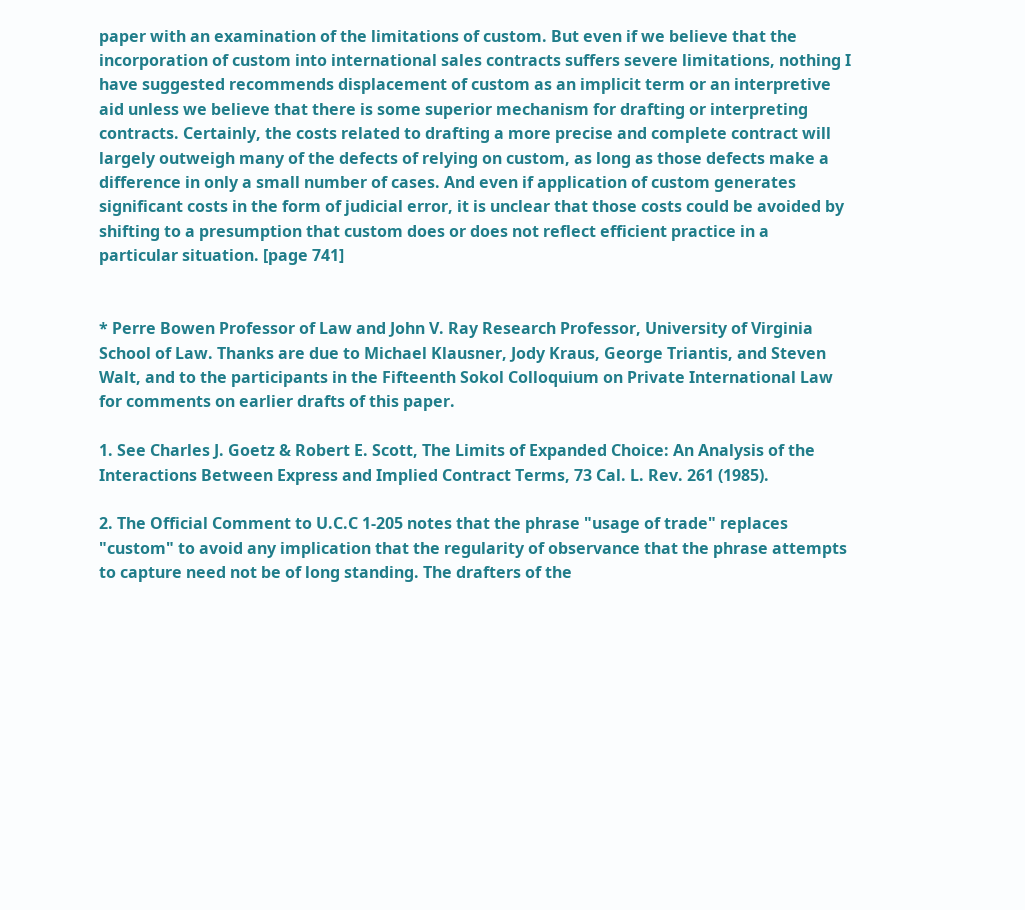paper with an examination of the limitations of custom. But even if we believe that the incorporation of custom into international sales contracts suffers severe limitations, nothing I have suggested recommends displacement of custom as an implicit term or an interpretive aid unless we believe that there is some superior mechanism for drafting or interpreting contracts. Certainly, the costs related to drafting a more precise and complete contract will largely outweigh many of the defects of relying on custom, as long as those defects make a difference in only a small number of cases. And even if application of custom generates significant costs in the form of judicial error, it is unclear that those costs could be avoided by shifting to a presumption that custom does or does not reflect efficient practice in a particular situation. [page 741]


* Perre Bowen Professor of Law and John V. Ray Research Professor, University of Virginia School of Law. Thanks are due to Michael Klausner, Jody Kraus, George Triantis, and Steven Walt, and to the participants in the Fifteenth Sokol Colloquium on Private International Law for comments on earlier drafts of this paper.

1. See Charles J. Goetz & Robert E. Scott, The Limits of Expanded Choice: An Analysis of the Interactions Between Express and Implied Contract Terms, 73 Cal. L. Rev. 261 (1985).

2. The Official Comment to U.C.C 1-205 notes that the phrase "usage of trade" replaces "custom" to avoid any implication that the regularity of observance that the phrase attempts to capture need not be of long standing. The drafters of the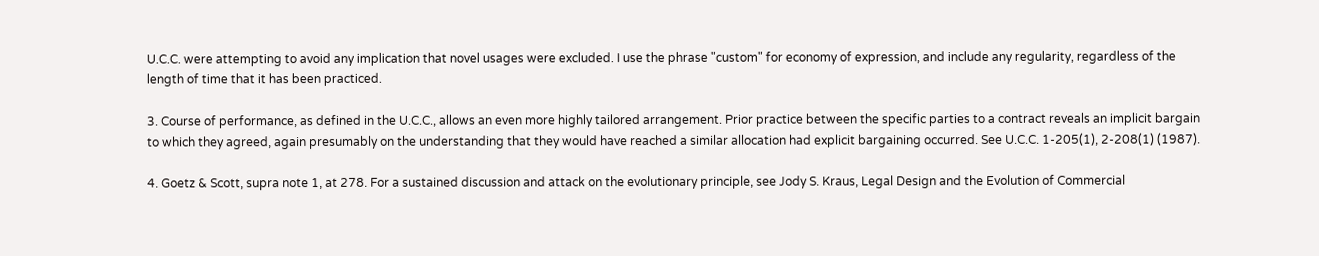U.C.C. were attempting to avoid any implication that novel usages were excluded. I use the phrase "custom" for economy of expression, and include any regularity, regardless of the length of time that it has been practiced.

3. Course of performance, as defined in the U.C.C., allows an even more highly tailored arrangement. Prior practice between the specific parties to a contract reveals an implicit bargain to which they agreed, again presumably on the understanding that they would have reached a similar allocation had explicit bargaining occurred. See U.C.C. 1-205(1), 2-208(1) (1987).

4. Goetz & Scott, supra note 1, at 278. For a sustained discussion and attack on the evolutionary principle, see Jody S. Kraus, Legal Design and the Evolution of Commercial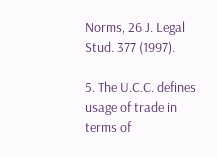Norms, 26 J. Legal Stud. 377 (1997).

5. The U.C.C. defines usage of trade in terms of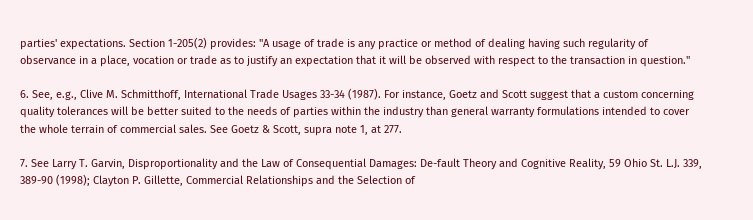parties' expectations. Section 1-205(2) provides: "A usage of trade is any practice or method of dealing having such regularity of observance in a place, vocation or trade as to justify an expectation that it will be observed with respect to the transaction in question."

6. See, e.g., Clive M. Schmitthoff, International Trade Usages 33-34 (1987). For instance, Goetz and Scott suggest that a custom concerning quality tolerances will be better suited to the needs of parties within the industry than general warranty formulations intended to cover the whole terrain of commercial sales. See Goetz & Scott, supra note 1, at 277.

7. See Larry T. Garvin, Disproportionality and the Law of Consequential Damages: De-fault Theory and Cognitive Reality, 59 Ohio St. L.J. 339, 389-90 (1998); Clayton P. Gillette, Commercial Relationships and the Selection of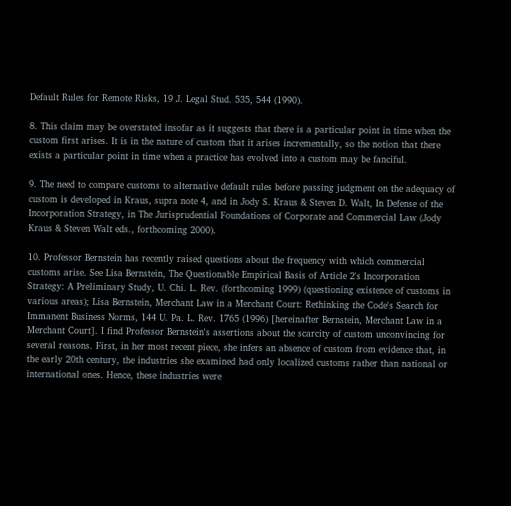Default Rules for Remote Risks, 19 J. Legal Stud. 535, 544 (1990).

8. This claim may be overstated insofar as it suggests that there is a particular point in time when the custom first arises. It is in the nature of custom that it arises incrementally, so the notion that there exists a particular point in time when a practice has evolved into a custom may be fanciful.

9. The need to compare customs to alternative default rules before passing judgment on the adequacy of custom is developed in Kraus, supra note 4, and in Jody S. Kraus & Steven D. Walt, In Defense of the Incorporation Strategy, in The Jurisprudential Foundations of Corporate and Commercial Law (Jody Kraus & Steven Walt eds., forthcoming 2000).

10. Professor Bernstein has recently raised questions about the frequency with which commercial customs arise. See Lisa Bernstein, The Questionable Empirical Basis of Article 2's Incorporation Strategy: A Preliminary Study, U. Chi. L. Rev. (forthcoming 1999) (questioning existence of customs in various areas); Lisa Bernstein, Merchant Law in a Merchant Court: Rethinking the Code's Search for Immanent Business Norms, 144 U. Pa. L. Rev. 1765 (1996) [hereinafter Bernstein, Merchant Law in a Merchant Court]. I find Professor Bernstein's assertions about the scarcity of custom unconvincing for several reasons. First, in her most recent piece, she infers an absence of custom from evidence that, in the early 20th century, the industries she examined had only localized customs rather than national or international ones. Hence, these industries were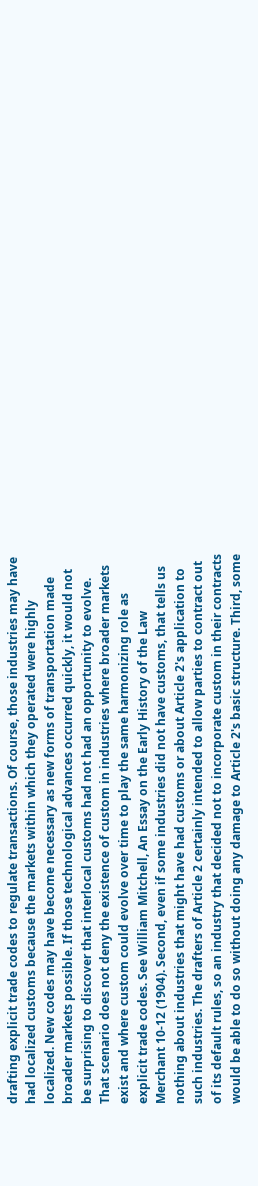drafting explicit trade codes to regulate transactions. Of course, those industries may have had localized customs because the markets within which they operated were highly localized. New codes may have become necessary as new forms of transportation made broader markets possible. If those technological advances occurred quickly, it would not be surprising to discover that interlocal customs had not had an opportunity to evolve. That scenario does not deny the existence of custom in industries where broader markets exist and where custom could evolve over time to play the same harmonizing role as explicit trade codes. See William Mitchell, An Essay on the Early History of the Law Merchant 10-12 (1904). Second, even if some industries did not have customs, that tells us nothing about industries that might have had customs or about Article 2's application to such industries. The drafters of Article 2 certainly intended to allow parties to contract out of its default rules, so an industry that decided not to incorporate custom in their contracts would be able to do so without doing any damage to Article 2's basic structure. Third, some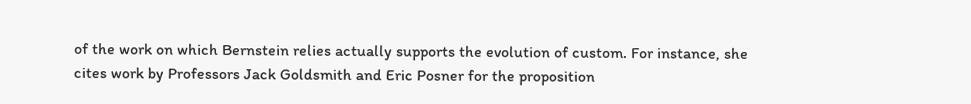of the work on which Bernstein relies actually supports the evolution of custom. For instance, she cites work by Professors Jack Goldsmith and Eric Posner for the proposition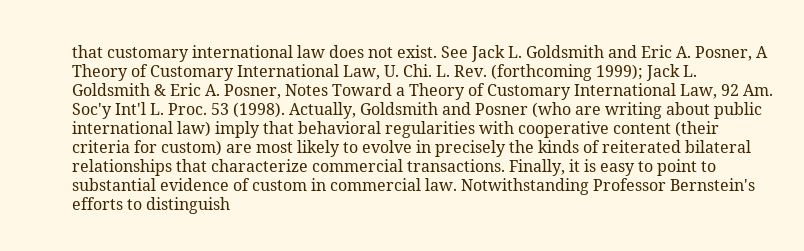that customary international law does not exist. See Jack L. Goldsmith and Eric A. Posner, A Theory of Customary International Law, U. Chi. L. Rev. (forthcoming 1999); Jack L. Goldsmith & Eric A. Posner, Notes Toward a Theory of Customary International Law, 92 Am. Soc'y Int'l L. Proc. 53 (1998). Actually, Goldsmith and Posner (who are writing about public international law) imply that behavioral regularities with cooperative content (their criteria for custom) are most likely to evolve in precisely the kinds of reiterated bilateral relationships that characterize commercial transactions. Finally, it is easy to point to substantial evidence of custom in commercial law. Notwithstanding Professor Bernstein's efforts to distinguish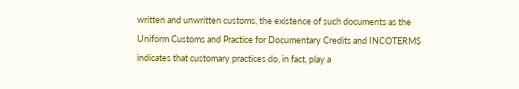written and unwritten customs, the existence of such documents as the Uniform Customs and Practice for Documentary Credits and INCOTERMS indicates that customary practices do, in fact, play a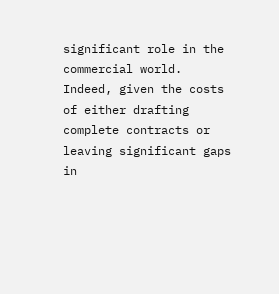significant role in the commercial world. Indeed, given the costs of either drafting complete contracts or leaving significant gaps in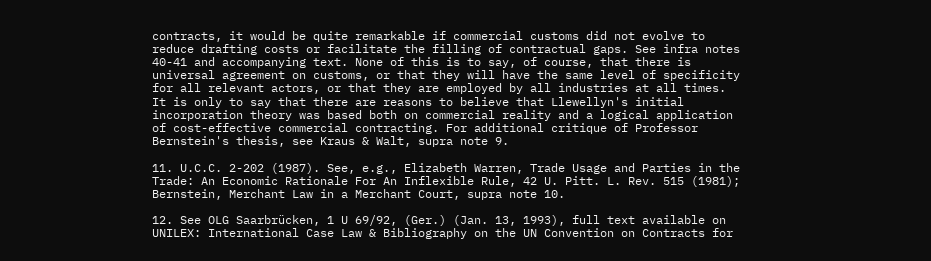contracts, it would be quite remarkable if commercial customs did not evolve to reduce drafting costs or facilitate the filling of contractual gaps. See infra notes 40-41 and accompanying text. None of this is to say, of course, that there is universal agreement on customs, or that they will have the same level of specificity for all relevant actors, or that they are employed by all industries at all times. It is only to say that there are reasons to believe that Llewellyn's initial incorporation theory was based both on commercial reality and a logical application of cost-effective commercial contracting. For additional critique of Professor Bernstein's thesis, see Kraus & Walt, supra note 9.

11. U.C.C. 2-202 (1987). See, e.g., Elizabeth Warren, Trade Usage and Parties in the Trade: An Economic Rationale For An Inflexible Rule, 42 U. Pitt. L. Rev. 515 (1981); Bernstein, Merchant Law in a Merchant Court, supra note 10.

12. See OLG Saarbrücken, 1 U 69/92, (Ger.) (Jan. 13, 1993), full text available on UNILEX: International Case Law & Bibliography on the UN Convention on Contracts for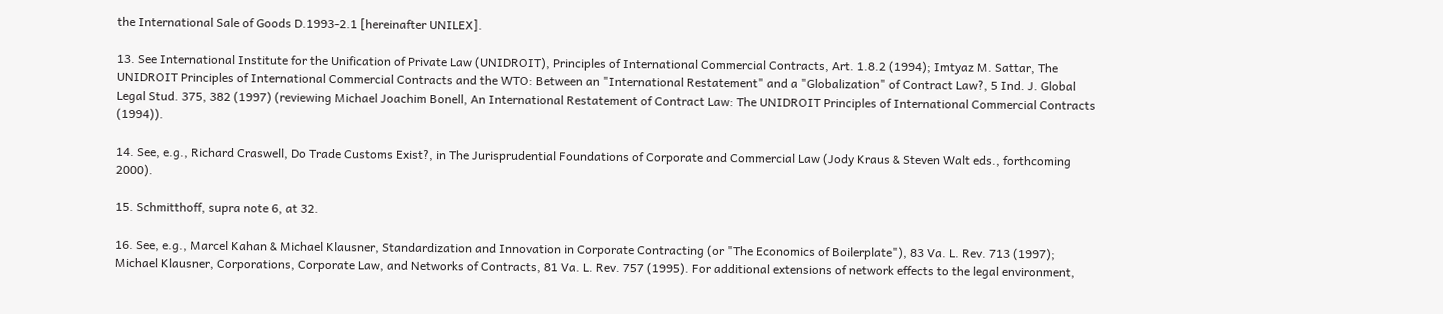the International Sale of Goods D.1993-2.1 [hereinafter UNILEX].

13. See International Institute for the Unification of Private Law (UNIDROIT), Principles of International Commercial Contracts, Art. 1.8.2 (1994); Imtyaz M. Sattar, The UNIDROIT Principles of International Commercial Contracts and the WTO: Between an "International Restatement" and a "Globalization" of Contract Law?, 5 Ind. J. Global Legal Stud. 375, 382 (1997) (reviewing Michael Joachim Bonell, An International Restatement of Contract Law: The UNIDROIT Principles of International Commercial Contracts (1994)).

14. See, e.g., Richard Craswell, Do Trade Customs Exist?, in The Jurisprudential Foundations of Corporate and Commercial Law (Jody Kraus & Steven Walt eds., forthcoming 2000).

15. Schmitthoff, supra note 6, at 32.

16. See, e.g., Marcel Kahan & Michael Klausner, Standardization and Innovation in Corporate Contracting (or "The Economics of Boilerplate"), 83 Va. L. Rev. 713 (1997); Michael Klausner, Corporations, Corporate Law, and Networks of Contracts, 81 Va. L. Rev. 757 (1995). For additional extensions of network effects to the legal environment,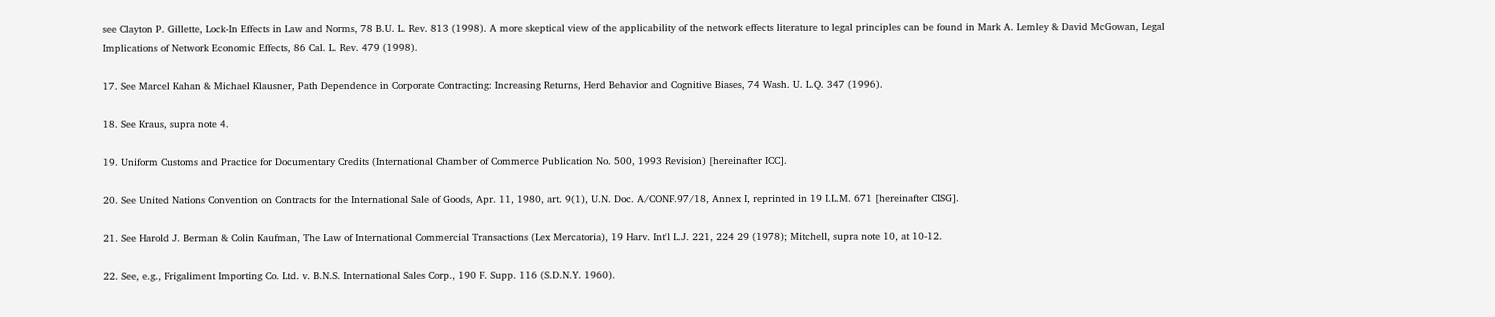see Clayton P. Gillette, Lock-In Effects in Law and Norms, 78 B.U. L. Rev. 813 (1998). A more skeptical view of the applicability of the network effects literature to legal principles can be found in Mark A. Lemley & David McGowan, Legal Implications of Network Economic Effects, 86 Cal. L. Rev. 479 (1998).

17. See Marcel Kahan & Michael Klausner, Path Dependence in Corporate Contracting: Increasing Returns, Herd Behavior and Cognitive Biases, 74 Wash. U. L.Q. 347 (1996).

18. See Kraus, supra note 4.

19. Uniform Customs and Practice for Documentary Credits (International Chamber of Commerce Publication No. 500, 1993 Revision) [hereinafter ICC].

20. See United Nations Convention on Contracts for the International Sale of Goods, Apr. 11, 1980, art. 9(1), U.N. Doc. A/CONF.97/18, Annex I, reprinted in 19 I.L.M. 671 [hereinafter CISG].

21. See Harold J. Berman & Colin Kaufman, The Law of International Commercial Transactions (Lex Mercatoria), 19 Harv. Int'l L.J. 221, 224 29 (1978); Mitchell, supra note 10, at 10-12.

22. See, e.g., Frigaliment Importing Co. Ltd. v. B.N.S. International Sales Corp., 190 F. Supp. 116 (S.D.N.Y. 1960).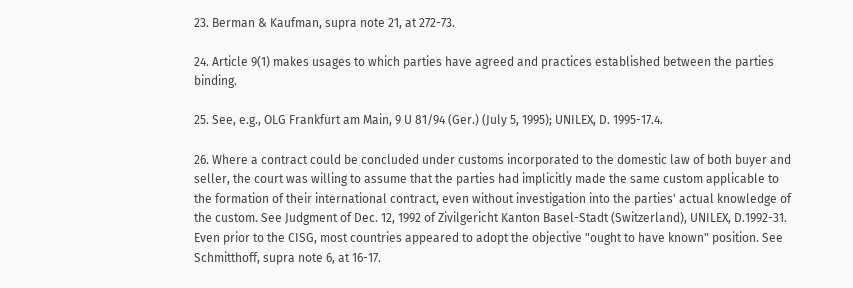23. Berman & Kaufman, supra note 21, at 272-73.

24. Article 9(1) makes usages to which parties have agreed and practices established between the parties binding.

25. See, e.g., OLG Frankfurt am Main, 9 U 81/94 (Ger.) (July 5, 1995); UNILEX, D. 1995-17.4.

26. Where a contract could be concluded under customs incorporated to the domestic law of both buyer and seller, the court was willing to assume that the parties had implicitly made the same custom applicable to the formation of their international contract, even without investigation into the parties' actual knowledge of the custom. See Judgment of Dec. 12, 1992 of Zivilgericht Kanton Basel-Stadt (Switzerland), UNILEX, D.1992-31. Even prior to the CISG, most countries appeared to adopt the objective "ought to have known" position. See Schmitthoff, supra note 6, at 16-17.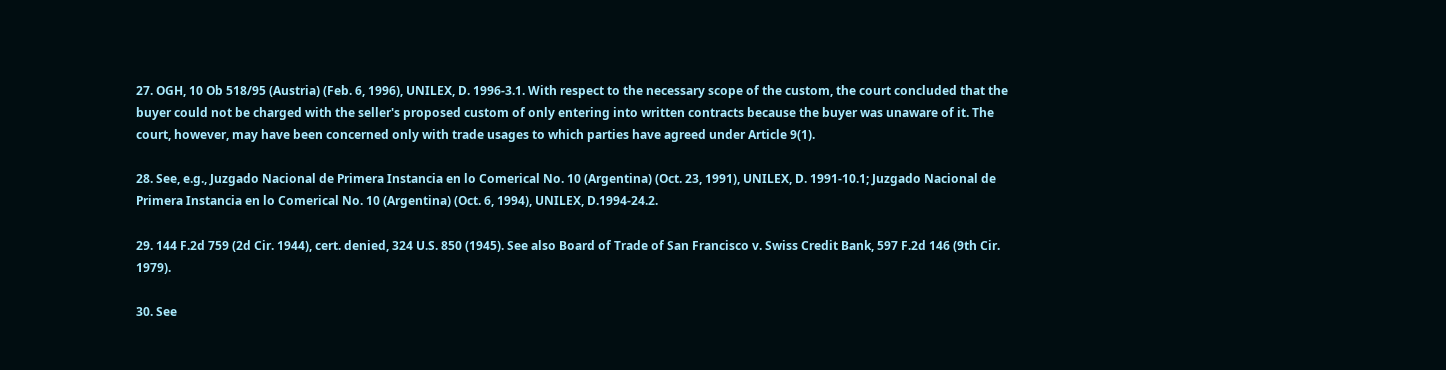27. OGH, 10 Ob 518/95 (Austria) (Feb. 6, 1996), UNILEX, D. 1996-3.1. With respect to the necessary scope of the custom, the court concluded that the buyer could not be charged with the seller's proposed custom of only entering into written contracts because the buyer was unaware of it. The court, however, may have been concerned only with trade usages to which parties have agreed under Article 9(1).

28. See, e.g., Juzgado Nacional de Primera Instancia en lo Comerical No. 10 (Argentina) (Oct. 23, 1991), UNILEX, D. 1991-10.1; Juzgado Nacional de Primera Instancia en lo Comerical No. 10 (Argentina) (Oct. 6, 1994), UNILEX, D.1994-24.2.

29. 144 F.2d 759 (2d Cir. 1944), cert. denied, 324 U.S. 850 (1945). See also Board of Trade of San Francisco v. Swiss Credit Bank, 597 F.2d 146 (9th Cir. 1979).

30. See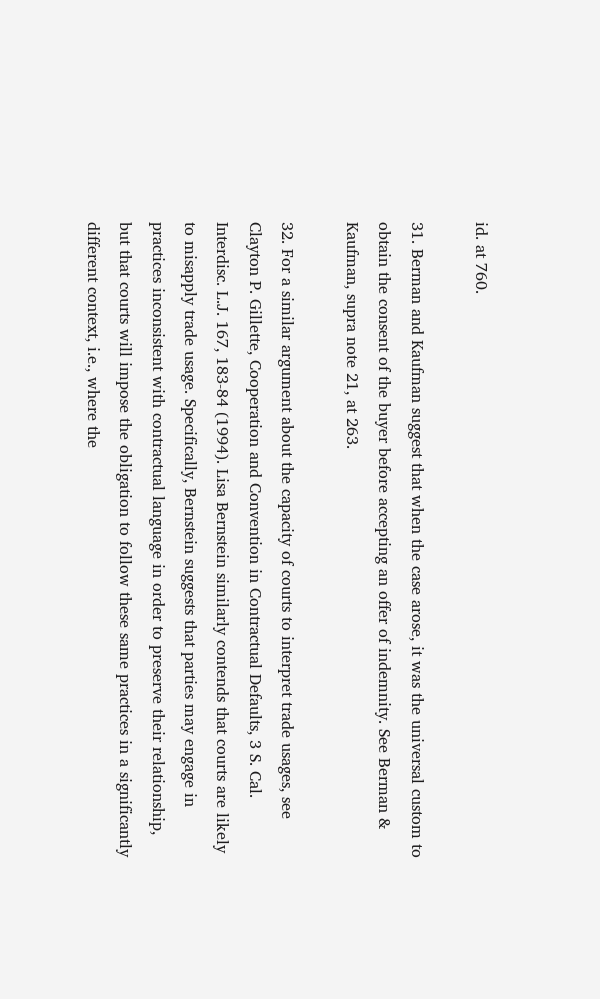id. at 760.

31. Berman and Kaufman suggest that when the case arose, it was the universal custom to obtain the consent of the buyer before accepting an offer of indemnity. See Berman & Kaufman, supra note 21, at 263.

32. For a similar argument about the capacity of courts to interpret trade usages, see Clayton P. Gillette, Cooperation and Convention in Contractual Defaults, 3 S. Cal. Interdisc. L.J. 167, 183-84 (1994). Lisa Bernstein similarly contends that courts are likely to misapply trade usage. Specifically, Bernstein suggests that parties may engage in practices inconsistent with contractual language in order to preserve their relationship, but that courts will impose the obligation to follow these same practices in a significantly different context, i.e., where the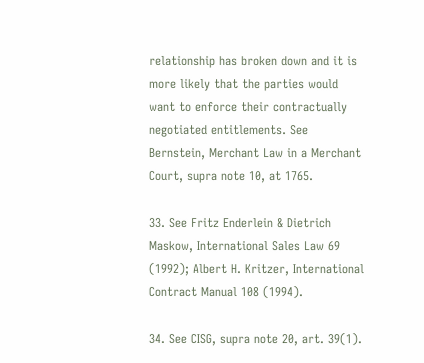relationship has broken down and it is more likely that the parties would want to enforce their contractually negotiated entitlements. See Bernstein, Merchant Law in a Merchant Court, supra note 10, at 1765.

33. See Fritz Enderlein & Dietrich Maskow, International Sales Law 69 (1992); Albert H. Kritzer, International Contract Manual 108 (1994).

34. See CISG, supra note 20, art. 39(1).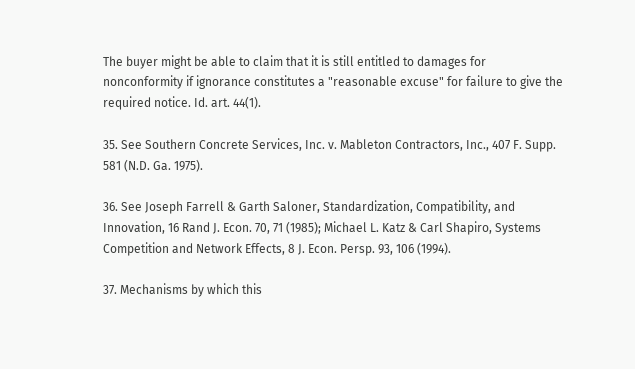The buyer might be able to claim that it is still entitled to damages for nonconformity if ignorance constitutes a "reasonable excuse" for failure to give the required notice. Id. art. 44(1).

35. See Southern Concrete Services, Inc. v. Mableton Contractors, Inc., 407 F. Supp. 581 (N.D. Ga. 1975).

36. See Joseph Farrell & Garth Saloner, Standardization, Compatibility, and Innovation, 16 Rand J. Econ. 70, 71 (1985); Michael L. Katz & Carl Shapiro, Systems Competition and Network Effects, 8 J. Econ. Persp. 93, 106 (1994).

37. Mechanisms by which this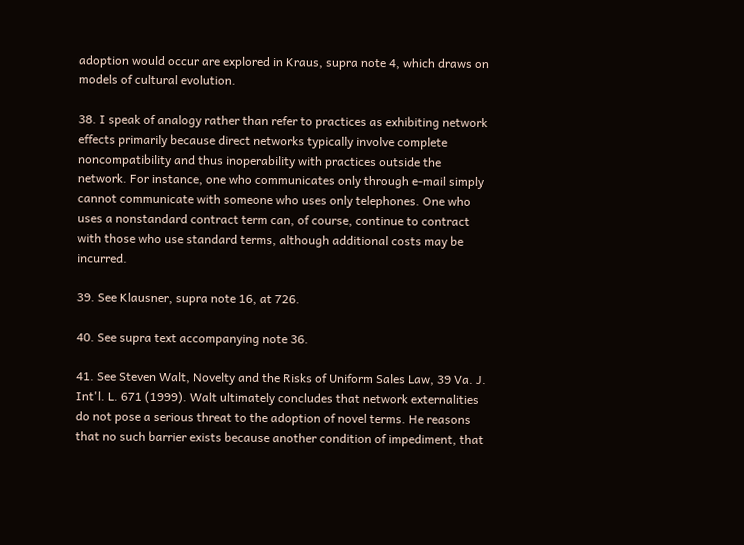adoption would occur are explored in Kraus, supra note 4, which draws on models of cultural evolution.

38. I speak of analogy rather than refer to practices as exhibiting network effects primarily because direct networks typically involve complete noncompatibility and thus inoperability with practices outside the network. For instance, one who communicates only through e-mail simply cannot communicate with someone who uses only telephones. One who uses a nonstandard contract term can, of course, continue to contract with those who use standard terms, although additional costs may be incurred.

39. See Klausner, supra note 16, at 726.

40. See supra text accompanying note 36.

41. See Steven Walt, Novelty and the Risks of Uniform Sales Law, 39 Va. J. Int'l. L. 671 (1999). Walt ultimately concludes that network externalities do not pose a serious threat to the adoption of novel terms. He reasons that no such barrier exists because another condition of impediment, that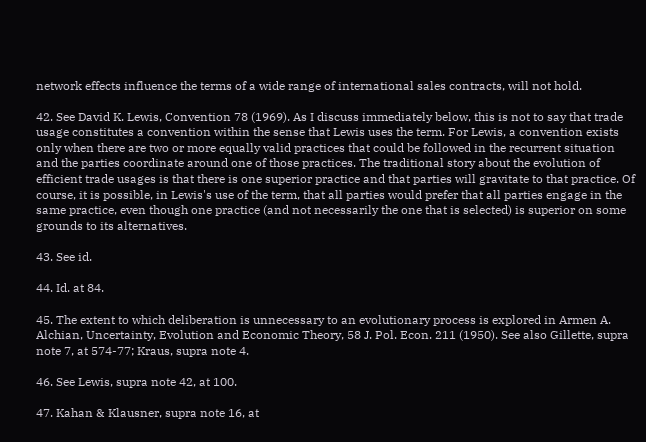network effects influence the terms of a wide range of international sales contracts, will not hold.

42. See David K. Lewis, Convention 78 (1969). As I discuss immediately below, this is not to say that trade usage constitutes a convention within the sense that Lewis uses the term. For Lewis, a convention exists only when there are two or more equally valid practices that could be followed in the recurrent situation and the parties coordinate around one of those practices. The traditional story about the evolution of efficient trade usages is that there is one superior practice and that parties will gravitate to that practice. Of course, it is possible, in Lewis's use of the term, that all parties would prefer that all parties engage in the same practice, even though one practice (and not necessarily the one that is selected) is superior on some grounds to its alternatives.

43. See id.

44. Id. at 84.

45. The extent to which deliberation is unnecessary to an evolutionary process is explored in Armen A. Alchian, Uncertainty, Evolution and Economic Theory, 58 J. Pol. Econ. 211 (1950). See also Gillette, supra note 7, at 574-77; Kraus, supra note 4.

46. See Lewis, supra note 42, at 100.

47. Kahan & Klausner, supra note 16, at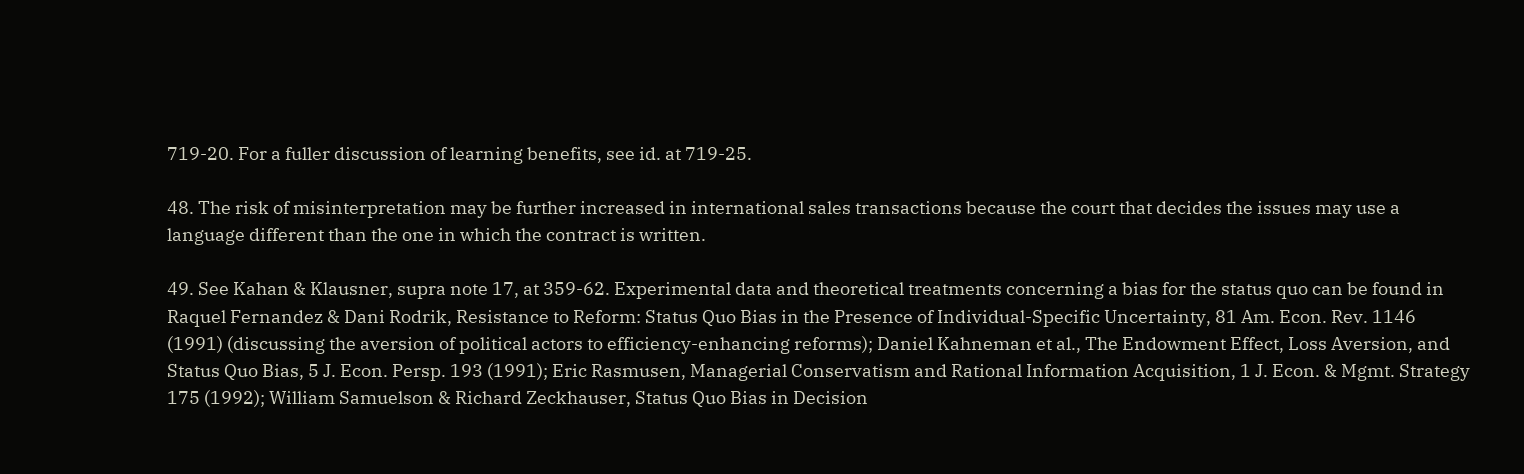719-20. For a fuller discussion of learning benefits, see id. at 719-25.

48. The risk of misinterpretation may be further increased in international sales transactions because the court that decides the issues may use a language different than the one in which the contract is written.

49. See Kahan & Klausner, supra note 17, at 359-62. Experimental data and theoretical treatments concerning a bias for the status quo can be found in Raquel Fernandez & Dani Rodrik, Resistance to Reform: Status Quo Bias in the Presence of Individual-Specific Uncertainty, 81 Am. Econ. Rev. 1146 (1991) (discussing the aversion of political actors to efficiency-enhancing reforms); Daniel Kahneman et al., The Endowment Effect, Loss Aversion, and Status Quo Bias, 5 J. Econ. Persp. 193 (1991); Eric Rasmusen, Managerial Conservatism and Rational Information Acquisition, 1 J. Econ. & Mgmt. Strategy 175 (1992); William Samuelson & Richard Zeckhauser, Status Quo Bias in Decision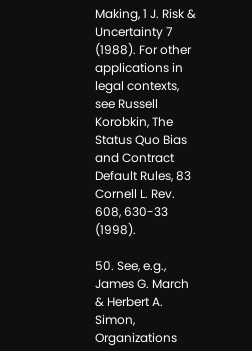Making, 1 J. Risk & Uncertainty 7 (1988). For other applications in legal contexts, see Russell Korobkin, The Status Quo Bias and Contract Default Rules, 83 Cornell L. Rev. 608, 630-33 (1998).

50. See, e.g., James G. March & Herbert A. Simon, Organizations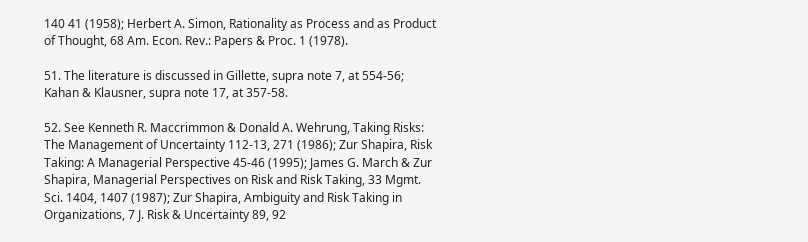140 41 (1958); Herbert A. Simon, Rationality as Process and as Product of Thought, 68 Am. Econ. Rev.: Papers & Proc. 1 (1978).

51. The literature is discussed in Gillette, supra note 7, at 554-56; Kahan & Klausner, supra note 17, at 357-58.

52. See Kenneth R. Maccrimmon & Donald A. Wehrung, Taking Risks: The Management of Uncertainty 112-13, 271 (1986); Zur Shapira, Risk Taking: A Managerial Perspective 45-46 (1995); James G. March & Zur Shapira, Managerial Perspectives on Risk and Risk Taking, 33 Mgmt. Sci. 1404, 1407 (1987); Zur Shapira, Ambiguity and Risk Taking in Organizations, 7 J. Risk & Uncertainty 89, 92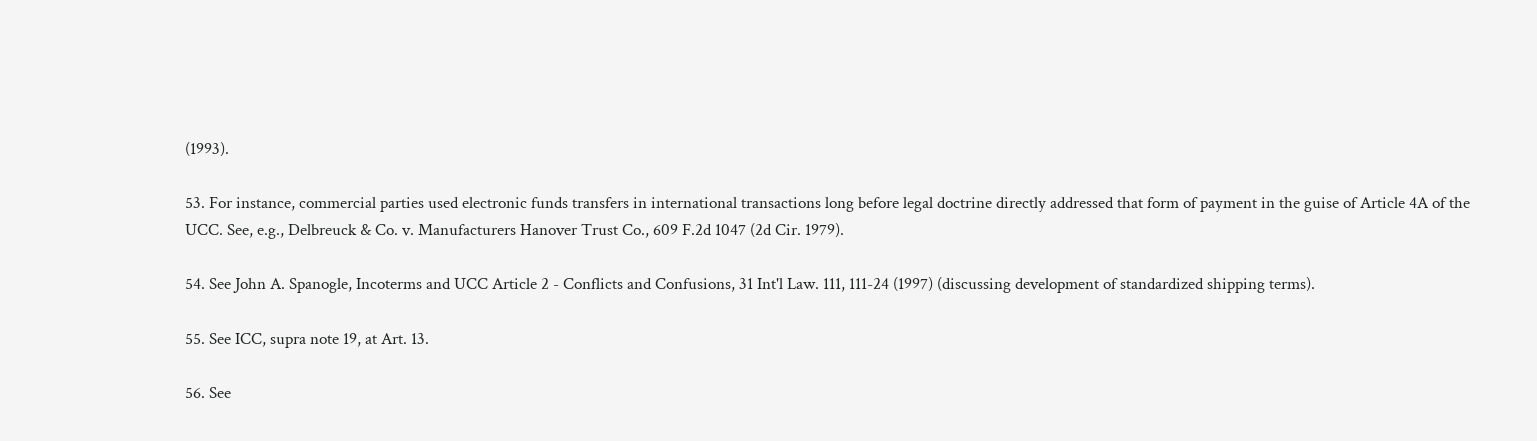(1993).

53. For instance, commercial parties used electronic funds transfers in international transactions long before legal doctrine directly addressed that form of payment in the guise of Article 4A of the UCC. See, e.g., Delbreuck & Co. v. Manufacturers Hanover Trust Co., 609 F.2d 1047 (2d Cir. 1979).

54. See John A. Spanogle, Incoterms and UCC Article 2 - Conflicts and Confusions, 31 Int'l Law. 111, 111-24 (1997) (discussing development of standardized shipping terms).

55. See ICC, supra note 19, at Art. 13.

56. See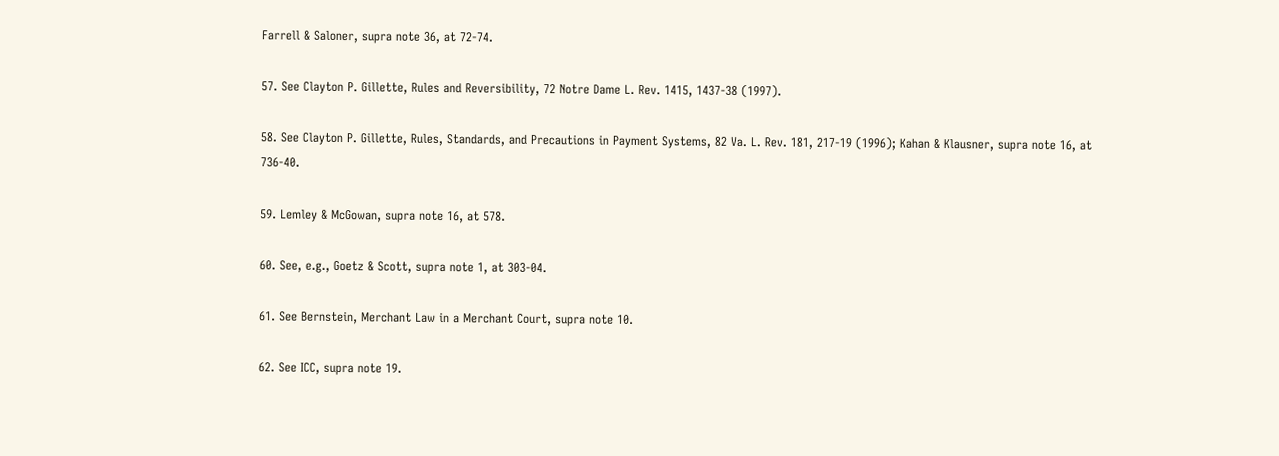Farrell & Saloner, supra note 36, at 72-74.

57. See Clayton P. Gillette, Rules and Reversibility, 72 Notre Dame L. Rev. 1415, 1437-38 (1997).

58. See Clayton P. Gillette, Rules, Standards, and Precautions in Payment Systems, 82 Va. L. Rev. 181, 217-19 (1996); Kahan & Klausner, supra note 16, at 736-40.

59. Lemley & McGowan, supra note 16, at 578.

60. See, e.g., Goetz & Scott, supra note 1, at 303-04.

61. See Bernstein, Merchant Law in a Merchant Court, supra note 10.

62. See ICC, supra note 19.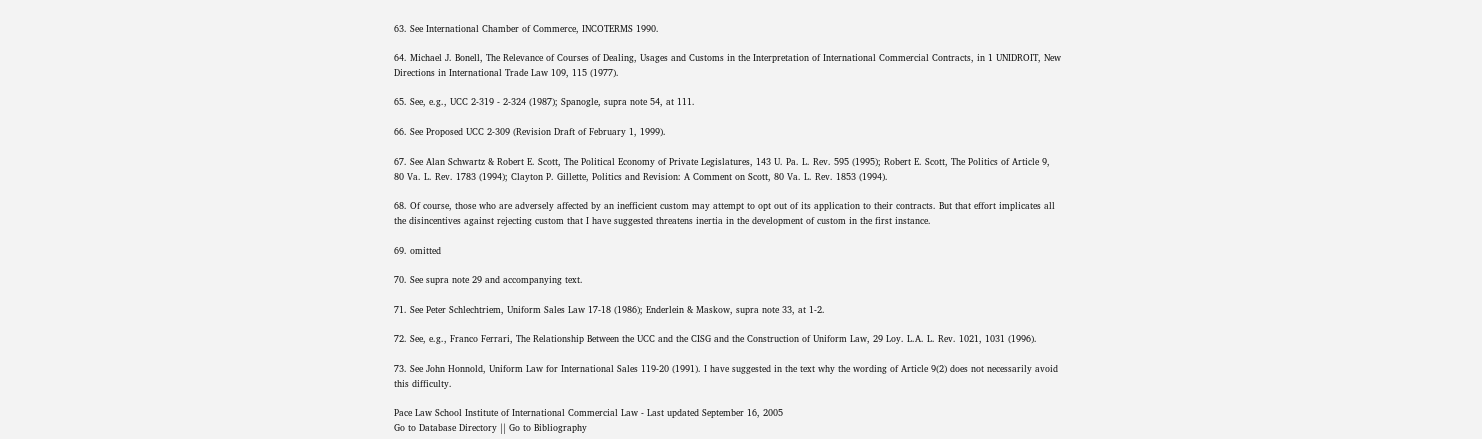63. See International Chamber of Commerce, INCOTERMS 1990.

64. Michael J. Bonell, The Relevance of Courses of Dealing, Usages and Customs in the Interpretation of International Commercial Contracts, in 1 UNIDROIT, New Directions in International Trade Law 109, 115 (1977).

65. See, e.g., UCC 2-319 - 2-324 (1987); Spanogle, supra note 54, at 111.

66. See Proposed UCC 2-309 (Revision Draft of February 1, 1999).

67. See Alan Schwartz & Robert E. Scott, The Political Economy of Private Legislatures, 143 U. Pa. L. Rev. 595 (1995); Robert E. Scott, The Politics of Article 9, 80 Va. L. Rev. 1783 (1994); Clayton P. Gillette, Politics and Revision: A Comment on Scott, 80 Va. L. Rev. 1853 (1994).

68. Of course, those who are adversely affected by an inefficient custom may attempt to opt out of its application to their contracts. But that effort implicates all the disincentives against rejecting custom that I have suggested threatens inertia in the development of custom in the first instance.

69. omitted

70. See supra note 29 and accompanying text.

71. See Peter Schlechtriem, Uniform Sales Law 17-18 (1986); Enderlein & Maskow, supra note 33, at 1-2.

72. See, e.g., Franco Ferrari, The Relationship Between the UCC and the CISG and the Construction of Uniform Law, 29 Loy. L.A. L. Rev. 1021, 1031 (1996).

73. See John Honnold, Uniform Law for International Sales 119-20 (1991). I have suggested in the text why the wording of Article 9(2) does not necessarily avoid this difficulty.

Pace Law School Institute of International Commercial Law - Last updated September 16, 2005
Go to Database Directory || Go to Bibliography